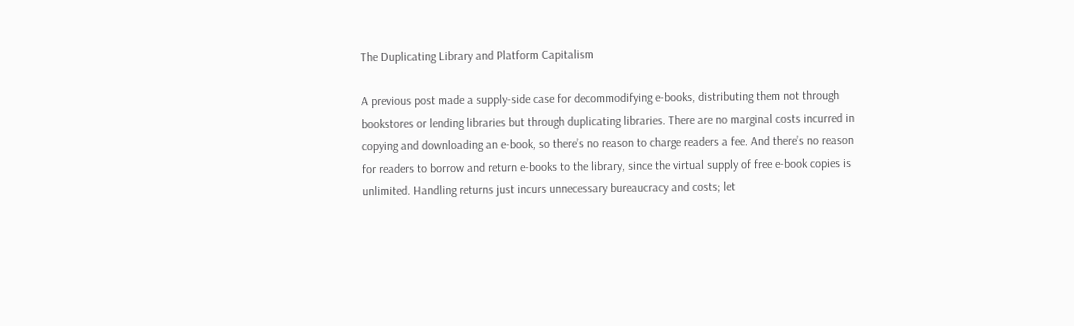The Duplicating Library and Platform Capitalism

A previous post made a supply-side case for decommodifying e-books, distributing them not through bookstores or lending libraries but through duplicating libraries. There are no marginal costs incurred in copying and downloading an e-book, so there’s no reason to charge readers a fee. And there’s no reason for readers to borrow and return e-books to the library, since the virtual supply of free e-book copies is unlimited. Handling returns just incurs unnecessary bureaucracy and costs; let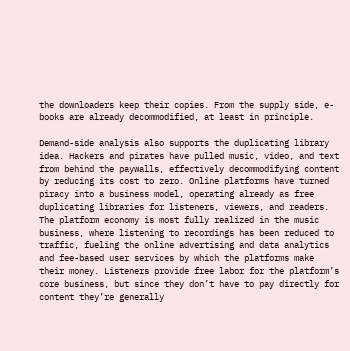the downloaders keep their copies. From the supply side, e-books are already decommodified, at least in principle.

Demand-side analysis also supports the duplicating library idea. Hackers and pirates have pulled music, video, and text from behind the paywalls, effectively decommodifying content by reducing its cost to zero. Online platforms have turned piracy into a business model, operating already as free duplicating libraries for listeners, viewers, and readers. The platform economy is most fully realized in the music business, where listening to recordings has been reduced to traffic, fueling the online advertising and data analytics and fee-based user services by which the platforms make their money. Listeners provide free labor for the platform’s core business, but since they don’t have to pay directly for content they’re generally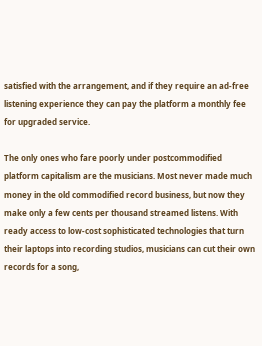satisfied with the arrangement, and if they require an ad-free listening experience they can pay the platform a monthly fee for upgraded service.

The only ones who fare poorly under postcommodified platform capitalism are the musicians. Most never made much money in the old commodified record business, but now they make only a few cents per thousand streamed listens. With ready access to low-cost sophisticated technologies that turn their laptops into recording studios, musicians can cut their own records for a song,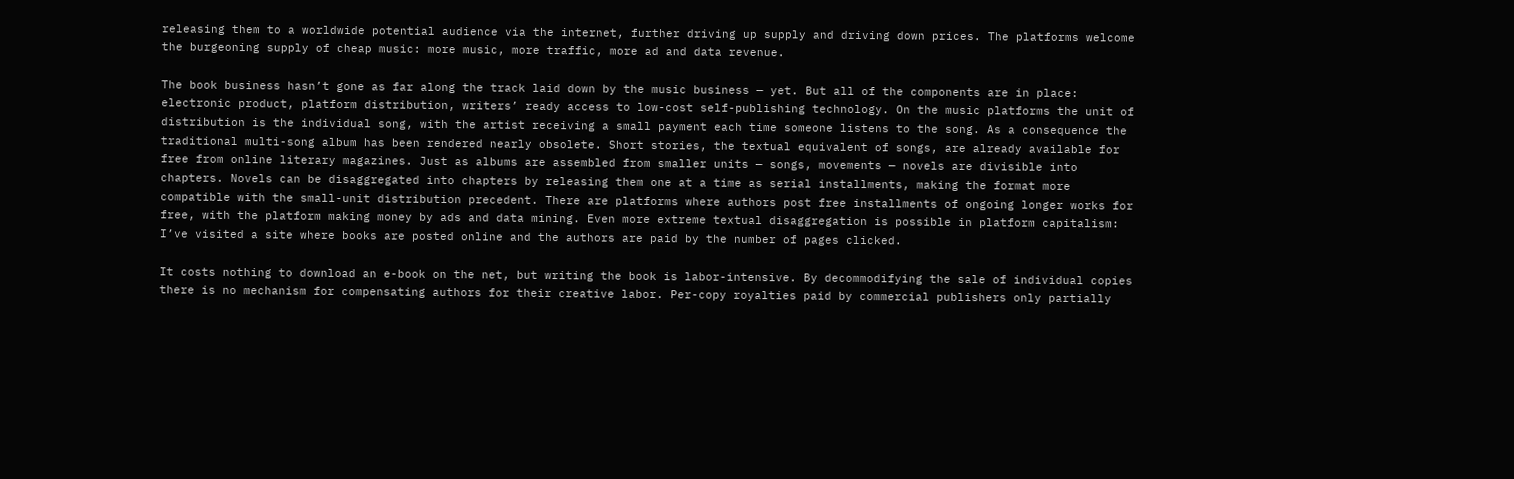releasing them to a worldwide potential audience via the internet, further driving up supply and driving down prices. The platforms welcome the burgeoning supply of cheap music: more music, more traffic, more ad and data revenue.

The book business hasn’t gone as far along the track laid down by the music business — yet. But all of the components are in place: electronic product, platform distribution, writers’ ready access to low-cost self-publishing technology. On the music platforms the unit of distribution is the individual song, with the artist receiving a small payment each time someone listens to the song. As a consequence the traditional multi-song album has been rendered nearly obsolete. Short stories, the textual equivalent of songs, are already available for free from online literary magazines. Just as albums are assembled from smaller units — songs, movements — novels are divisible into chapters. Novels can be disaggregated into chapters by releasing them one at a time as serial installments, making the format more compatible with the small-unit distribution precedent. There are platforms where authors post free installments of ongoing longer works for free, with the platform making money by ads and data mining. Even more extreme textual disaggregation is possible in platform capitalism: I’ve visited a site where books are posted online and the authors are paid by the number of pages clicked.

It costs nothing to download an e-book on the net, but writing the book is labor-intensive. By decommodifying the sale of individual copies there is no mechanism for compensating authors for their creative labor. Per-copy royalties paid by commercial publishers only partially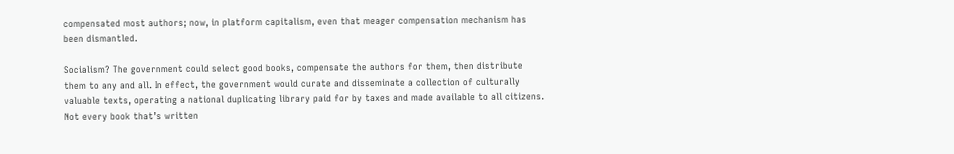compensated most authors; now, in platform capitalism, even that meager compensation mechanism has been dismantled.

Socialism? The government could select good books, compensate the authors for them, then distribute them to any and all. In effect, the government would curate and disseminate a collection of culturally valuable texts, operating a national duplicating library paid for by taxes and made available to all citizens. Not every book that’s written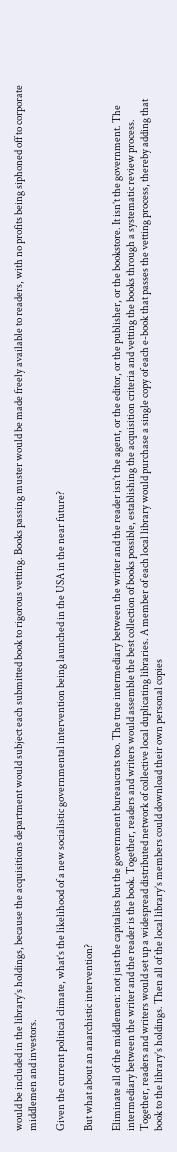would be included in the library’s holdings, because the acquisitions department would subject each submitted book to rigorous vetting. Books passing muster would be made freely available to readers, with no profits being siphoned off to corporate middlemen and investors.

Given the current political climate, what’s the likelihood of a new socialistic governmental intervention being launched in the USA in the near future?

But what about an anarchistic intervention?

Eliminate all of the middlemen: not just the capitalists but the government bureaucrats too. The true intermediary between the writer and the reader isn’t the agent, or the editor, or the publisher, or the bookstore. It isn’t the government. The intermediary between the writer and the reader is the book. Together, readers and writers would assemble the best collection of books possible, establishing the acquisition criteria and vetting the books through a systematic review process. Together, readers and writers would set up a widespread distributed network of collective local duplicating libraries. A member of each local library would purchase a single copy of each e-book that passes the vetting process, thereby adding that book to the library’s holdings. Then all of the local library’s members could download their own personal copies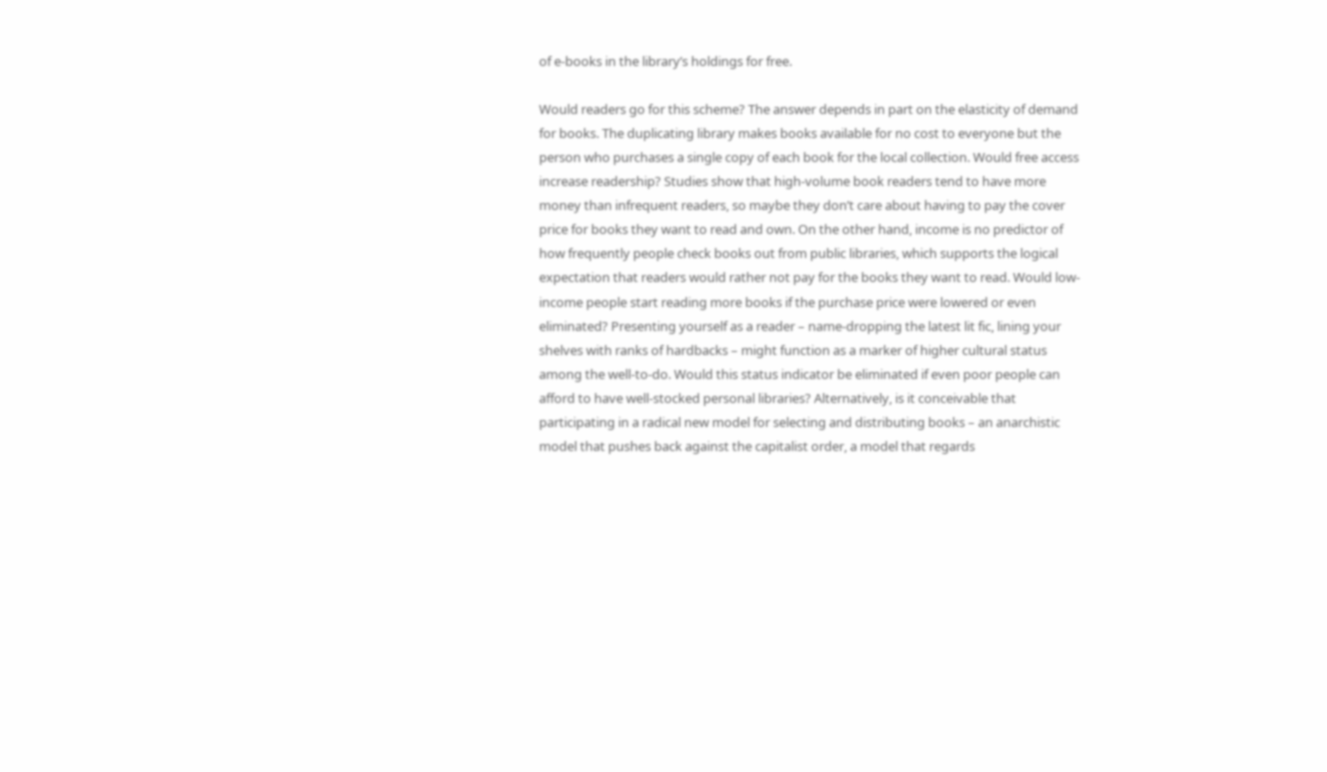of e-books in the library’s holdings for free.

Would readers go for this scheme? The answer depends in part on the elasticity of demand for books. The duplicating library makes books available for no cost to everyone but the person who purchases a single copy of each book for the local collection. Would free access increase readership? Studies show that high-volume book readers tend to have more money than infrequent readers, so maybe they don’t care about having to pay the cover price for books they want to read and own. On the other hand, income is no predictor of how frequently people check books out from public libraries, which supports the logical expectation that readers would rather not pay for the books they want to read. Would low-income people start reading more books if the purchase price were lowered or even eliminated? Presenting yourself as a reader – name-dropping the latest lit fic, lining your shelves with ranks of hardbacks – might function as a marker of higher cultural status among the well-to-do. Would this status indicator be eliminated if even poor people can afford to have well-stocked personal libraries? Alternatively, is it conceivable that participating in a radical new model for selecting and distributing books – an anarchistic model that pushes back against the capitalist order, a model that regards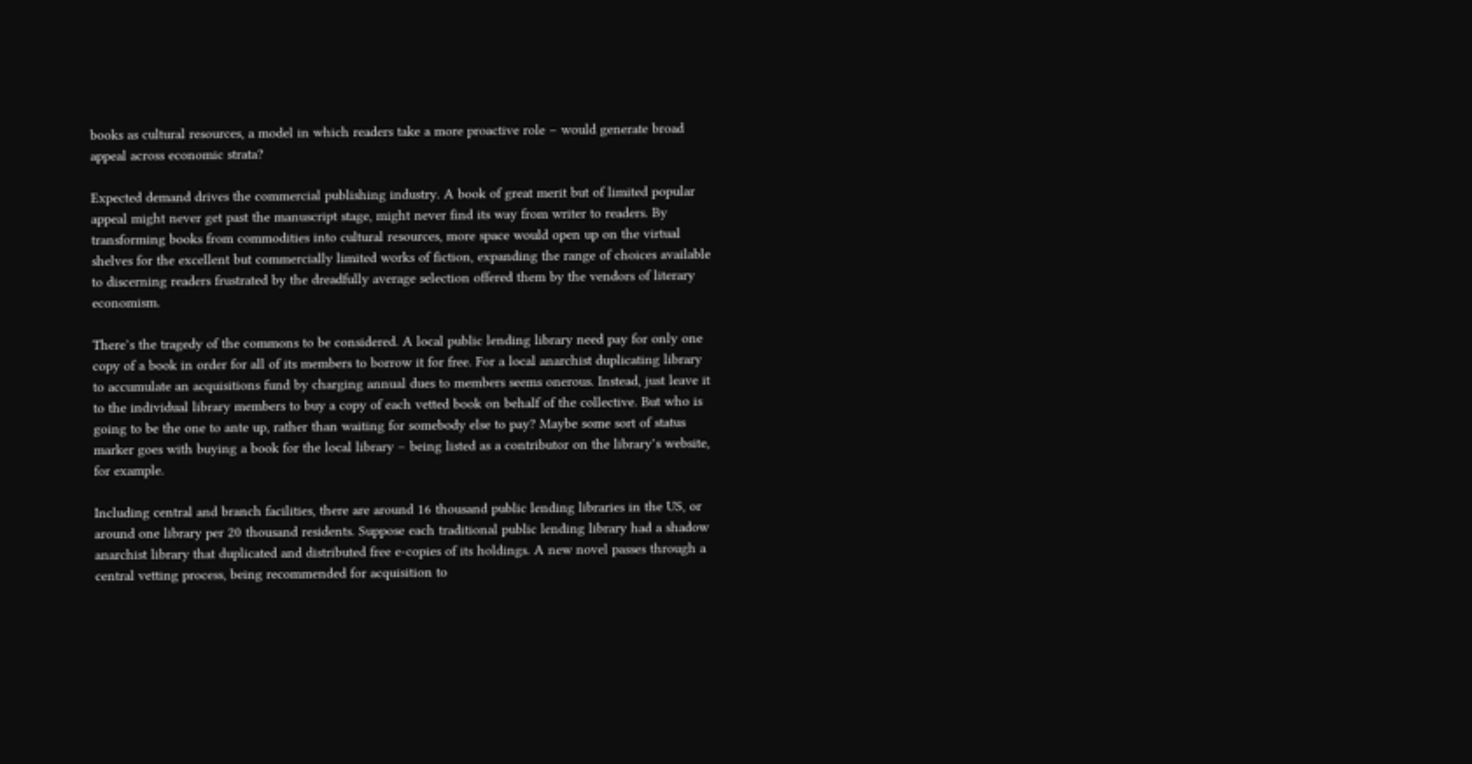books as cultural resources, a model in which readers take a more proactive role – would generate broad appeal across economic strata?

Expected demand drives the commercial publishing industry. A book of great merit but of limited popular appeal might never get past the manuscript stage, might never find its way from writer to readers. By transforming books from commodities into cultural resources, more space would open up on the virtual shelves for the excellent but commercially limited works of fiction, expanding the range of choices available to discerning readers frustrated by the dreadfully average selection offered them by the vendors of literary economism.

There’s the tragedy of the commons to be considered. A local public lending library need pay for only one copy of a book in order for all of its members to borrow it for free. For a local anarchist duplicating library to accumulate an acquisitions fund by charging annual dues to members seems onerous. Instead, just leave it to the individual library members to buy a copy of each vetted book on behalf of the collective. But who is going to be the one to ante up, rather than waiting for somebody else to pay? Maybe some sort of status marker goes with buying a book for the local library – being listed as a contributor on the library’s website, for example.

Including central and branch facilities, there are around 16 thousand public lending libraries in the US, or around one library per 20 thousand residents. Suppose each traditional public lending library had a shadow anarchist library that duplicated and distributed free e-copies of its holdings. A new novel passes through a central vetting process, being recommended for acquisition to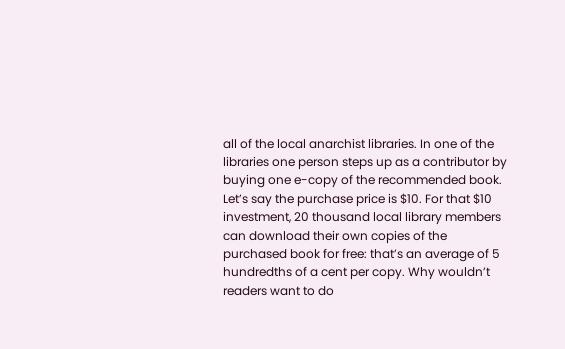all of the local anarchist libraries. In one of the libraries one person steps up as a contributor by buying one e-copy of the recommended book. Let’s say the purchase price is $10. For that $10 investment, 20 thousand local library members can download their own copies of the purchased book for free: that’s an average of 5 hundredths of a cent per copy. Why wouldn’t readers want to do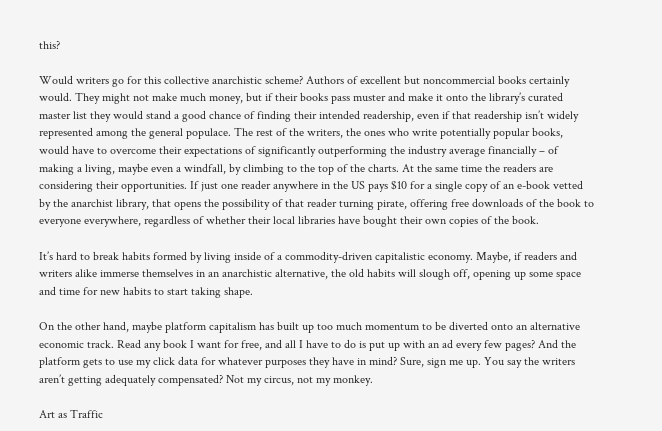this?

Would writers go for this collective anarchistic scheme? Authors of excellent but noncommercial books certainly would. They might not make much money, but if their books pass muster and make it onto the library’s curated master list they would stand a good chance of finding their intended readership, even if that readership isn’t widely represented among the general populace. The rest of the writers, the ones who write potentially popular books, would have to overcome their expectations of significantly outperforming the industry average financially – of making a living, maybe even a windfall, by climbing to the top of the charts. At the same time the readers are considering their opportunities. If just one reader anywhere in the US pays $10 for a single copy of an e-book vetted by the anarchist library, that opens the possibility of that reader turning pirate, offering free downloads of the book to everyone everywhere, regardless of whether their local libraries have bought their own copies of the book.

It’s hard to break habits formed by living inside of a commodity-driven capitalistic economy. Maybe, if readers and writers alike immerse themselves in an anarchistic alternative, the old habits will slough off, opening up some space and time for new habits to start taking shape.

On the other hand, maybe platform capitalism has built up too much momentum to be diverted onto an alternative economic track. Read any book I want for free, and all I have to do is put up with an ad every few pages? And the platform gets to use my click data for whatever purposes they have in mind? Sure, sign me up. You say the writers aren’t getting adequately compensated? Not my circus, not my monkey.

Art as Traffic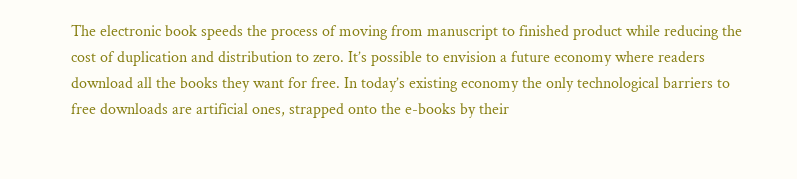The electronic book speeds the process of moving from manuscript to finished product while reducing the cost of duplication and distribution to zero. It’s possible to envision a future economy where readers download all the books they want for free. In today’s existing economy the only technological barriers to free downloads are artificial ones, strapped onto the e-books by their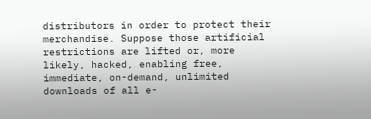distributors in order to protect their merchandise. Suppose those artificial restrictions are lifted or, more likely, hacked, enabling free, immediate, on-demand, unlimited downloads of all e-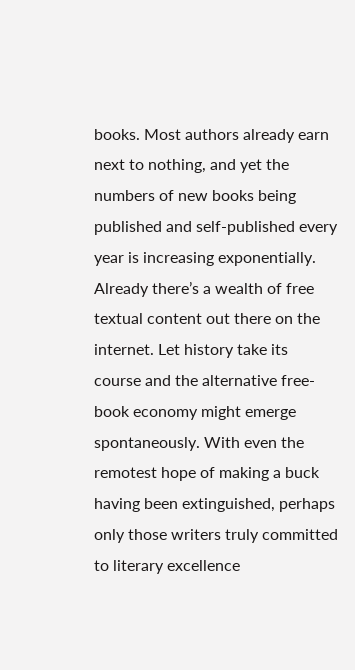books. Most authors already earn next to nothing, and yet the numbers of new books being published and self-published every year is increasing exponentially. Already there’s a wealth of free textual content out there on the internet. Let history take its course and the alternative free-book economy might emerge spontaneously. With even the remotest hope of making a buck having been extinguished, perhaps only those writers truly committed to literary excellence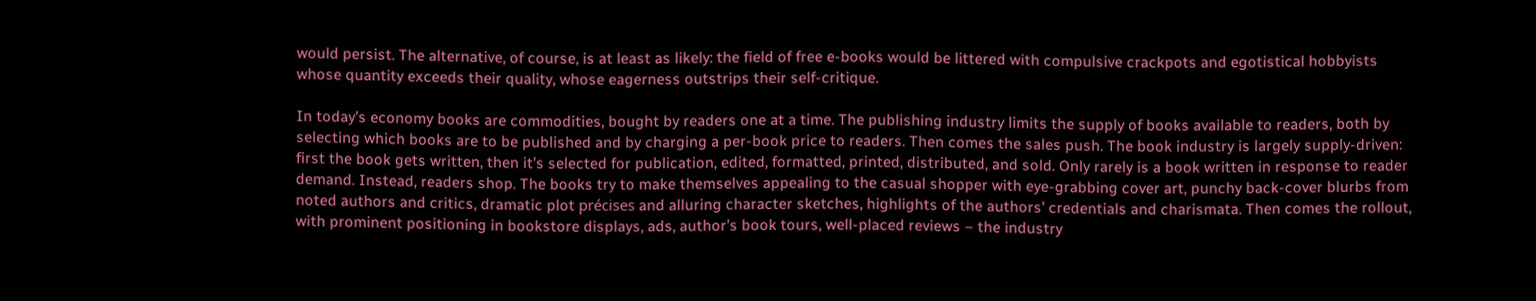would persist. The alternative, of course, is at least as likely: the field of free e-books would be littered with compulsive crackpots and egotistical hobbyists whose quantity exceeds their quality, whose eagerness outstrips their self-critique.

In today’s economy books are commodities, bought by readers one at a time. The publishing industry limits the supply of books available to readers, both by selecting which books are to be published and by charging a per-book price to readers. Then comes the sales push. The book industry is largely supply-driven: first the book gets written, then it’s selected for publication, edited, formatted, printed, distributed, and sold. Only rarely is a book written in response to reader demand. Instead, readers shop. The books try to make themselves appealing to the casual shopper with eye-grabbing cover art, punchy back-cover blurbs from noted authors and critics, dramatic plot précises and alluring character sketches, highlights of the authors’ credentials and charismata. Then comes the rollout, with prominent positioning in bookstore displays, ads, author’s book tours, well-placed reviews – the industry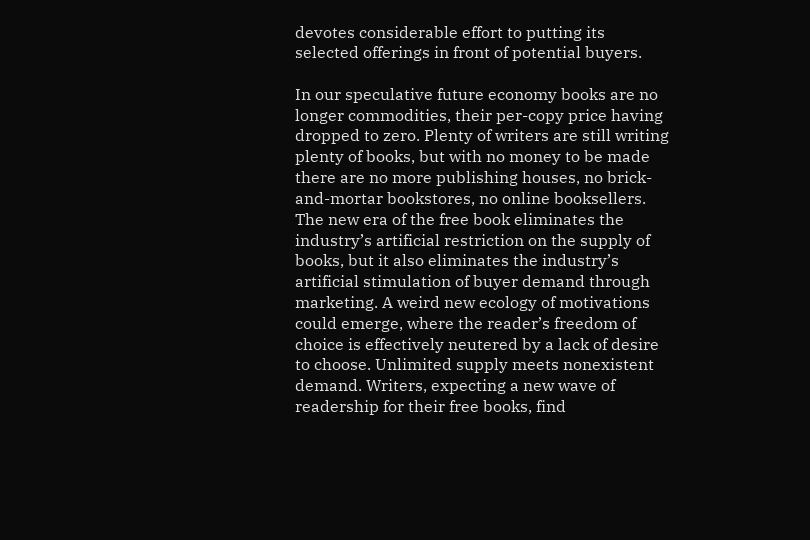devotes considerable effort to putting its selected offerings in front of potential buyers.

In our speculative future economy books are no longer commodities, their per-copy price having dropped to zero. Plenty of writers are still writing plenty of books, but with no money to be made there are no more publishing houses, no brick-and-mortar bookstores, no online booksellers. The new era of the free book eliminates the industry’s artificial restriction on the supply of books, but it also eliminates the industry’s artificial stimulation of buyer demand through marketing. A weird new ecology of motivations could emerge, where the reader’s freedom of choice is effectively neutered by a lack of desire to choose. Unlimited supply meets nonexistent demand. Writers, expecting a new wave of readership for their free books, find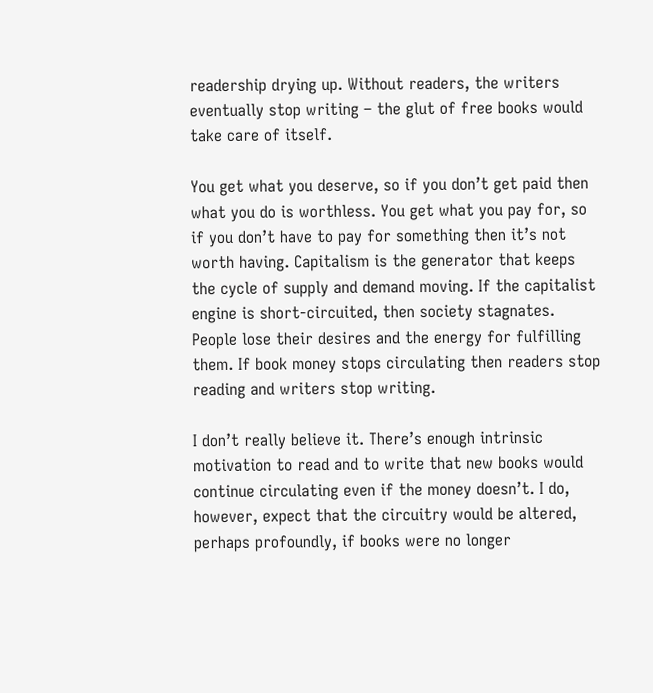readership drying up. Without readers, the writers eventually stop writing – the glut of free books would take care of itself.

You get what you deserve, so if you don’t get paid then what you do is worthless. You get what you pay for, so if you don’t have to pay for something then it’s not worth having. Capitalism is the generator that keeps the cycle of supply and demand moving. If the capitalist engine is short-circuited, then society stagnates. People lose their desires and the energy for fulfilling them. If book money stops circulating then readers stop reading and writers stop writing.

I don’t really believe it. There’s enough intrinsic motivation to read and to write that new books would continue circulating even if the money doesn’t. I do, however, expect that the circuitry would be altered, perhaps profoundly, if books were no longer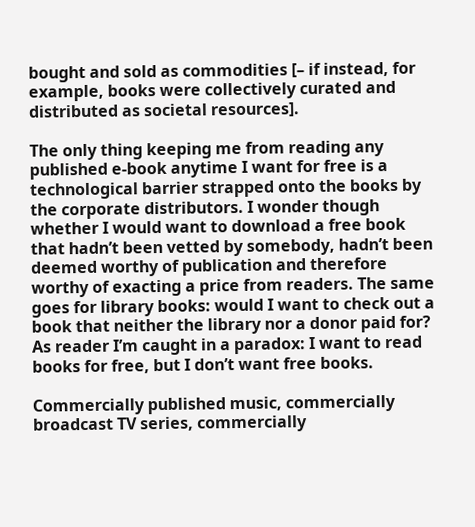bought and sold as commodities [– if instead, for example, books were collectively curated and distributed as societal resources].

The only thing keeping me from reading any published e-book anytime I want for free is a technological barrier strapped onto the books by the corporate distributors. I wonder though whether I would want to download a free book that hadn’t been vetted by somebody, hadn’t been deemed worthy of publication and therefore worthy of exacting a price from readers. The same goes for library books: would I want to check out a book that neither the library nor a donor paid for? As reader I’m caught in a paradox: I want to read books for free, but I don’t want free books.

Commercially published music, commercially broadcast TV series, commercially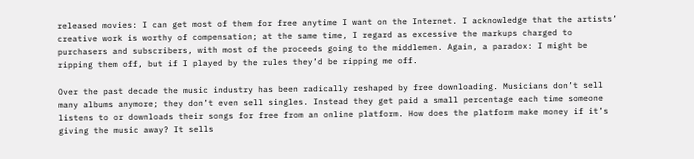released movies: I can get most of them for free anytime I want on the Internet. I acknowledge that the artists’ creative work is worthy of compensation; at the same time, I regard as excessive the markups charged to purchasers and subscribers, with most of the proceeds going to the middlemen. Again, a paradox: I might be ripping them off, but if I played by the rules they’d be ripping me off.

Over the past decade the music industry has been radically reshaped by free downloading. Musicians don’t sell many albums anymore; they don’t even sell singles. Instead they get paid a small percentage each time someone listens to or downloads their songs for free from an online platform. How does the platform make money if it’s giving the music away? It sells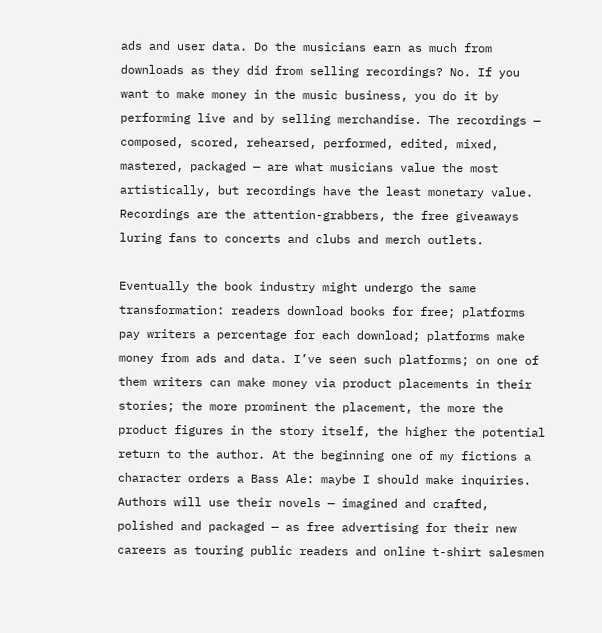ads and user data. Do the musicians earn as much from downloads as they did from selling recordings? No. If you want to make money in the music business, you do it by performing live and by selling merchandise. The recordings — composed, scored, rehearsed, performed, edited, mixed, mastered, packaged — are what musicians value the most artistically, but recordings have the least monetary value. Recordings are the attention-grabbers, the free giveaways luring fans to concerts and clubs and merch outlets.

Eventually the book industry might undergo the same transformation: readers download books for free; platforms pay writers a percentage for each download; platforms make money from ads and data. I’ve seen such platforms; on one of them writers can make money via product placements in their stories; the more prominent the placement, the more the product figures in the story itself, the higher the potential return to the author. At the beginning one of my fictions a character orders a Bass Ale: maybe I should make inquiries. Authors will use their novels — imagined and crafted, polished and packaged — as free advertising for their new careers as touring public readers and online t-shirt salesmen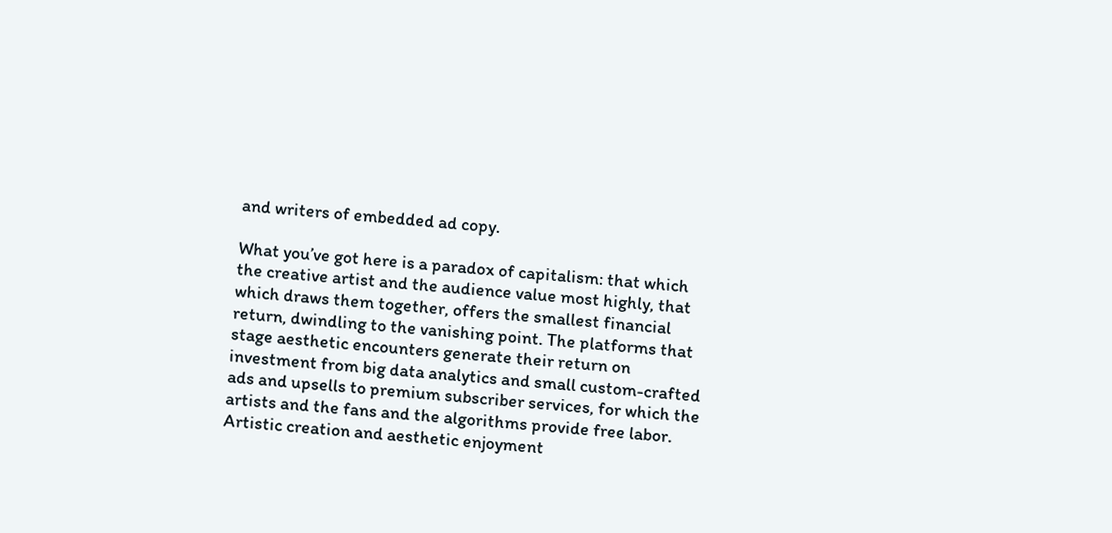and writers of embedded ad copy.

What you’ve got here is a paradox of capitalism: that which the creative artist and the audience value most highly, that which draws them together, offers the smallest financial return, dwindling to the vanishing point. The platforms that stage aesthetic encounters generate their return on investment from big data analytics and small custom-crafted ads and upsells to premium subscriber services, for which the artists and the fans and the algorithms provide free labor. Artistic creation and aesthetic enjoyment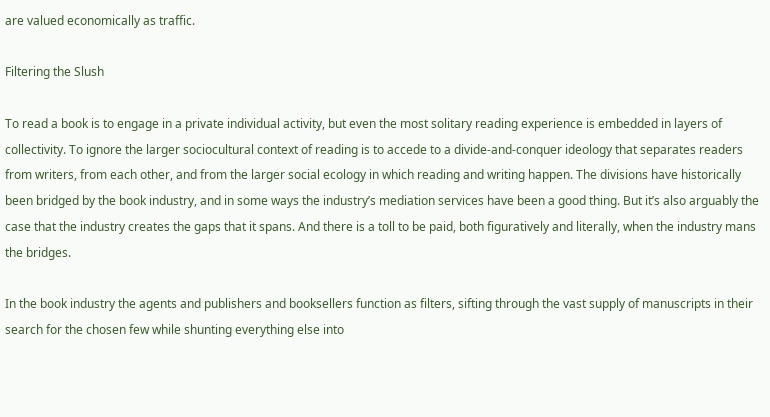are valued economically as traffic.

Filtering the Slush

To read a book is to engage in a private individual activity, but even the most solitary reading experience is embedded in layers of collectivity. To ignore the larger sociocultural context of reading is to accede to a divide-and-conquer ideology that separates readers from writers, from each other, and from the larger social ecology in which reading and writing happen. The divisions have historically been bridged by the book industry, and in some ways the industry’s mediation services have been a good thing. But it’s also arguably the case that the industry creates the gaps that it spans. And there is a toll to be paid, both figuratively and literally, when the industry mans the bridges.

In the book industry the agents and publishers and booksellers function as filters, sifting through the vast supply of manuscripts in their search for the chosen few while shunting everything else into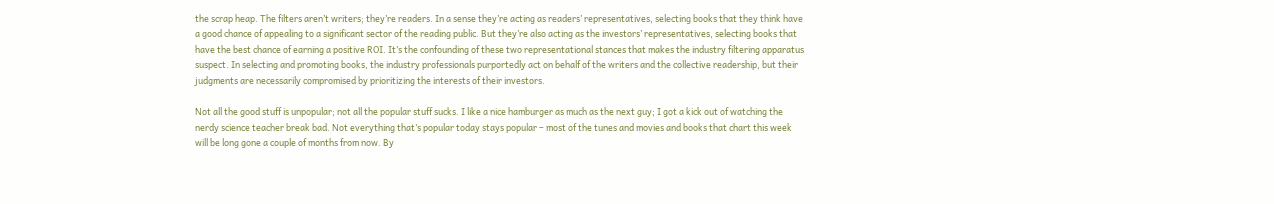the scrap heap. The filters aren’t writers; they’re readers. In a sense they’re acting as readers’ representatives, selecting books that they think have a good chance of appealing to a significant sector of the reading public. But they’re also acting as the investors’ representatives, selecting books that have the best chance of earning a positive ROI. It’s the confounding of these two representational stances that makes the industry filtering apparatus suspect. In selecting and promoting books, the industry professionals purportedly act on behalf of the writers and the collective readership, but their judgments are necessarily compromised by prioritizing the interests of their investors.

Not all the good stuff is unpopular; not all the popular stuff sucks. I like a nice hamburger as much as the next guy; I got a kick out of watching the nerdy science teacher break bad. Not everything that’s popular today stays popular – most of the tunes and movies and books that chart this week will be long gone a couple of months from now. By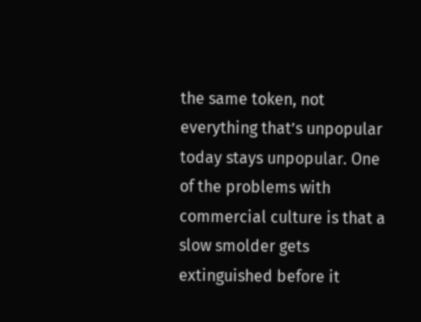the same token, not everything that’s unpopular today stays unpopular. One of the problems with commercial culture is that a slow smolder gets extinguished before it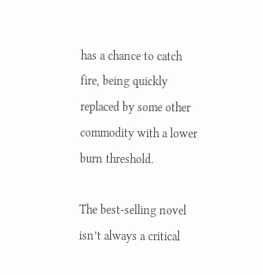has a chance to catch fire, being quickly replaced by some other commodity with a lower burn threshold.

The best-selling novel isn’t always a critical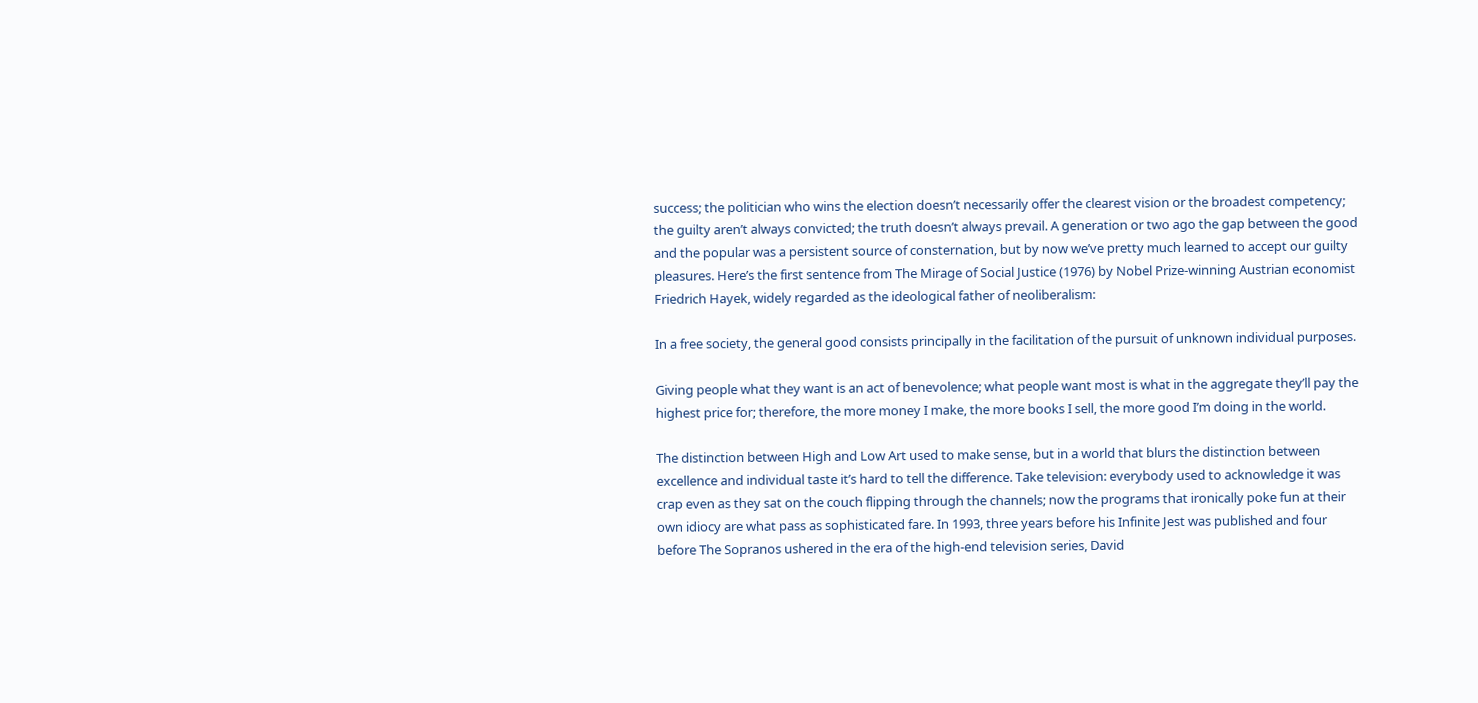success; the politician who wins the election doesn’t necessarily offer the clearest vision or the broadest competency; the guilty aren’t always convicted; the truth doesn’t always prevail. A generation or two ago the gap between the good and the popular was a persistent source of consternation, but by now we’ve pretty much learned to accept our guilty pleasures. Here’s the first sentence from The Mirage of Social Justice (1976) by Nobel Prize-winning Austrian economist Friedrich Hayek, widely regarded as the ideological father of neoliberalism:

In a free society, the general good consists principally in the facilitation of the pursuit of unknown individual purposes.

Giving people what they want is an act of benevolence; what people want most is what in the aggregate they’ll pay the highest price for; therefore, the more money I make, the more books I sell, the more good I’m doing in the world.

The distinction between High and Low Art used to make sense, but in a world that blurs the distinction between excellence and individual taste it’s hard to tell the difference. Take television: everybody used to acknowledge it was crap even as they sat on the couch flipping through the channels; now the programs that ironically poke fun at their own idiocy are what pass as sophisticated fare. In 1993, three years before his Infinite Jest was published and four before The Sopranos ushered in the era of the high-end television series, David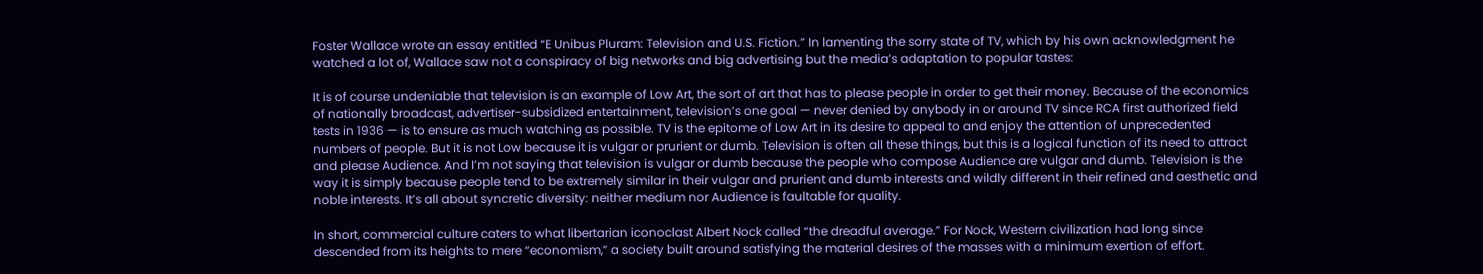Foster Wallace wrote an essay entitled “E Unibus Pluram: Television and U.S. Fiction.” In lamenting the sorry state of TV, which by his own acknowledgment he watched a lot of, Wallace saw not a conspiracy of big networks and big advertising but the media’s adaptation to popular tastes:

It is of course undeniable that television is an example of Low Art, the sort of art that has to please people in order to get their money. Because of the economics of nationally broadcast, advertiser-subsidized entertainment, television’s one goal — never denied by anybody in or around TV since RCA first authorized field tests in 1936 — is to ensure as much watching as possible. TV is the epitome of Low Art in its desire to appeal to and enjoy the attention of unprecedented numbers of people. But it is not Low because it is vulgar or prurient or dumb. Television is often all these things, but this is a logical function of its need to attract and please Audience. And I’m not saying that television is vulgar or dumb because the people who compose Audience are vulgar and dumb. Television is the way it is simply because people tend to be extremely similar in their vulgar and prurient and dumb interests and wildly different in their refined and aesthetic and noble interests. It’s all about syncretic diversity: neither medium nor Audience is faultable for quality.

In short, commercial culture caters to what libertarian iconoclast Albert Nock called “the dreadful average.” For Nock, Western civilization had long since descended from its heights to mere “economism,” a society built around satisfying the material desires of the masses with a minimum exertion of effort.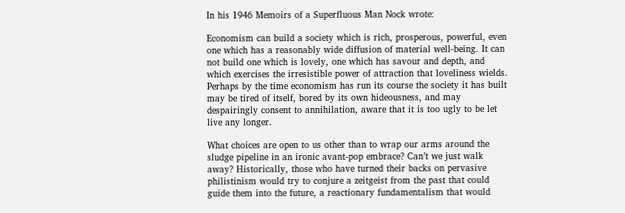In his 1946 Memoirs of a Superfluous Man Nock wrote:

Economism can build a society which is rich, prosperous, powerful, even one which has a reasonably wide diffusion of material well-being. It can not build one which is lovely, one which has savour and depth, and which exercises the irresistible power of attraction that loveliness wields. Perhaps by the time economism has run its course the society it has built may be tired of itself, bored by its own hideousness, and may despairingly consent to annihilation, aware that it is too ugly to be let live any longer.

What choices are open to us other than to wrap our arms around the sludge pipeline in an ironic avant-pop embrace? Can’t we just walk away? Historically, those who have turned their backs on pervasive philistinism would try to conjure a zeitgeist from the past that could guide them into the future, a reactionary fundamentalism that would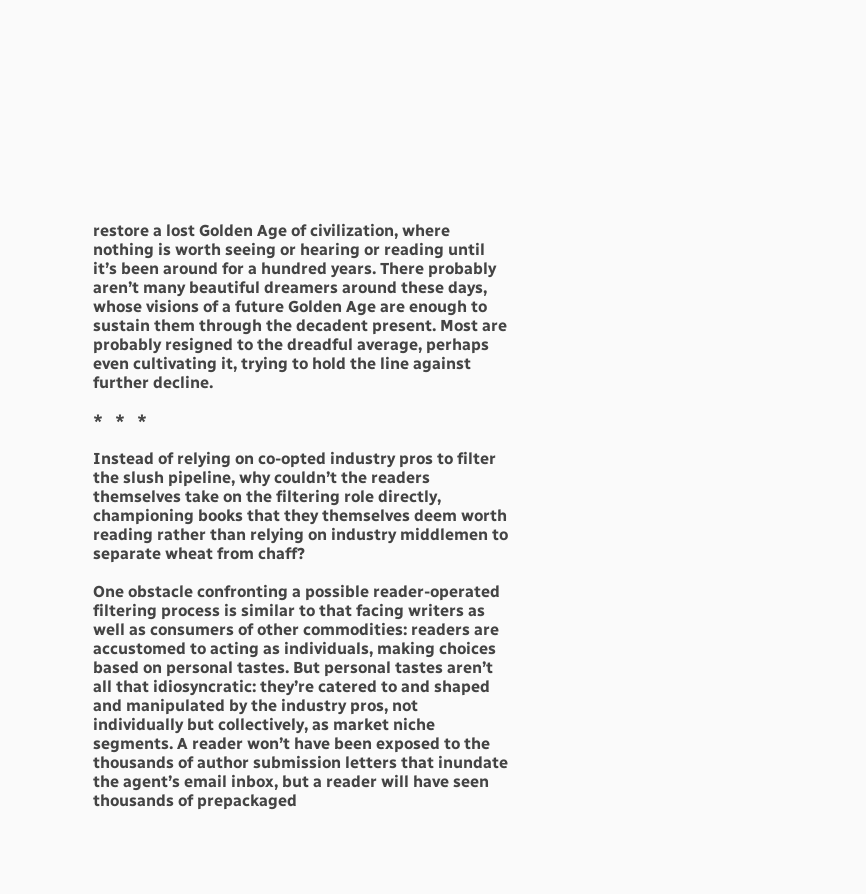restore a lost Golden Age of civilization, where nothing is worth seeing or hearing or reading until it’s been around for a hundred years. There probably aren’t many beautiful dreamers around these days, whose visions of a future Golden Age are enough to sustain them through the decadent present. Most are probably resigned to the dreadful average, perhaps even cultivating it, trying to hold the line against further decline.

*   *   *

Instead of relying on co-opted industry pros to filter the slush pipeline, why couldn’t the readers themselves take on the filtering role directly, championing books that they themselves deem worth reading rather than relying on industry middlemen to separate wheat from chaff?

One obstacle confronting a possible reader-operated filtering process is similar to that facing writers as well as consumers of other commodities: readers are accustomed to acting as individuals, making choices based on personal tastes. But personal tastes aren’t all that idiosyncratic: they’re catered to and shaped and manipulated by the industry pros, not individually but collectively, as market niche segments. A reader won’t have been exposed to the thousands of author submission letters that inundate the agent’s email inbox, but a reader will have seen thousands of prepackaged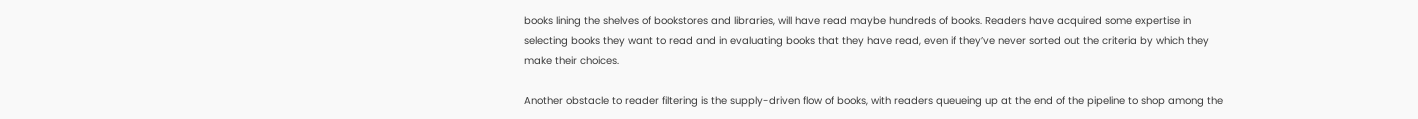books lining the shelves of bookstores and libraries, will have read maybe hundreds of books. Readers have acquired some expertise in selecting books they want to read and in evaluating books that they have read, even if they’ve never sorted out the criteria by which they make their choices.

Another obstacle to reader filtering is the supply-driven flow of books, with readers queueing up at the end of the pipeline to shop among the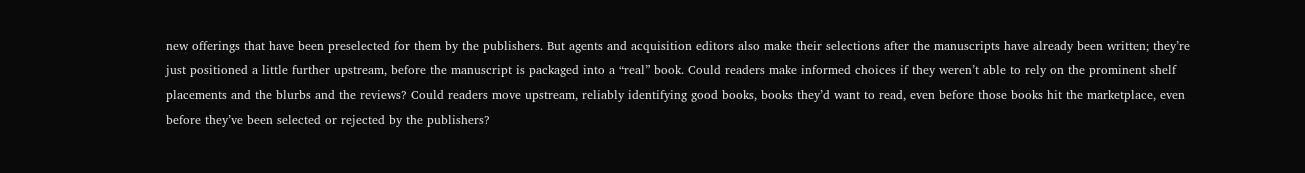new offerings that have been preselected for them by the publishers. But agents and acquisition editors also make their selections after the manuscripts have already been written; they’re just positioned a little further upstream, before the manuscript is packaged into a “real” book. Could readers make informed choices if they weren’t able to rely on the prominent shelf placements and the blurbs and the reviews? Could readers move upstream, reliably identifying good books, books they’d want to read, even before those books hit the marketplace, even before they’ve been selected or rejected by the publishers?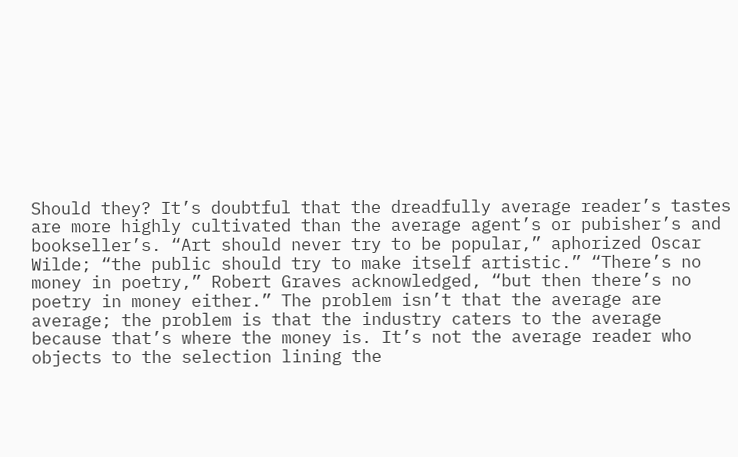Should they? It’s doubtful that the dreadfully average reader’s tastes are more highly cultivated than the average agent’s or pubisher’s and bookseller’s. “Art should never try to be popular,” aphorized Oscar Wilde; “the public should try to make itself artistic.” “There’s no money in poetry,” Robert Graves acknowledged, “but then there’s no poetry in money either.” The problem isn’t that the average are average; the problem is that the industry caters to the average because that’s where the money is. It’s not the average reader who objects to the selection lining the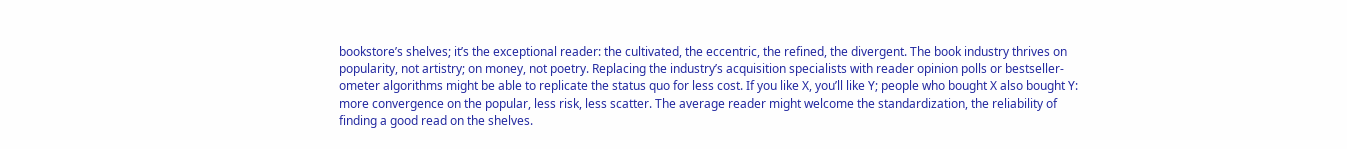bookstore’s shelves; it’s the exceptional reader: the cultivated, the eccentric, the refined, the divergent. The book industry thrives on popularity, not artistry; on money, not poetry. Replacing the industry’s acquisition specialists with reader opinion polls or bestseller-ometer algorithms might be able to replicate the status quo for less cost. If you like X, you’ll like Y; people who bought X also bought Y: more convergence on the popular, less risk, less scatter. The average reader might welcome the standardization, the reliability of finding a good read on the shelves.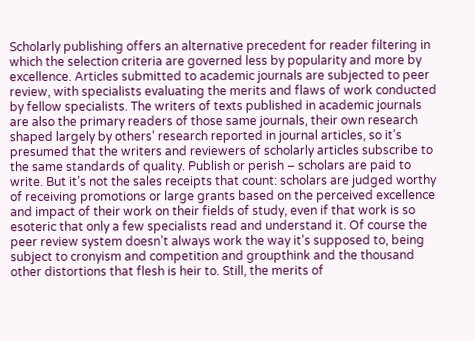Scholarly publishing offers an alternative precedent for reader filtering in which the selection criteria are governed less by popularity and more by excellence. Articles submitted to academic journals are subjected to peer review, with specialists evaluating the merits and flaws of work conducted by fellow specialists. The writers of texts published in academic journals are also the primary readers of those same journals, their own research shaped largely by others’ research reported in journal articles, so it’s presumed that the writers and reviewers of scholarly articles subscribe to the same standards of quality. Publish or perish – scholars are paid to write. But it’s not the sales receipts that count: scholars are judged worthy of receiving promotions or large grants based on the perceived excellence and impact of their work on their fields of study, even if that work is so esoteric that only a few specialists read and understand it. Of course the peer review system doesn’t always work the way it’s supposed to, being subject to cronyism and competition and groupthink and the thousand other distortions that flesh is heir to. Still, the merits of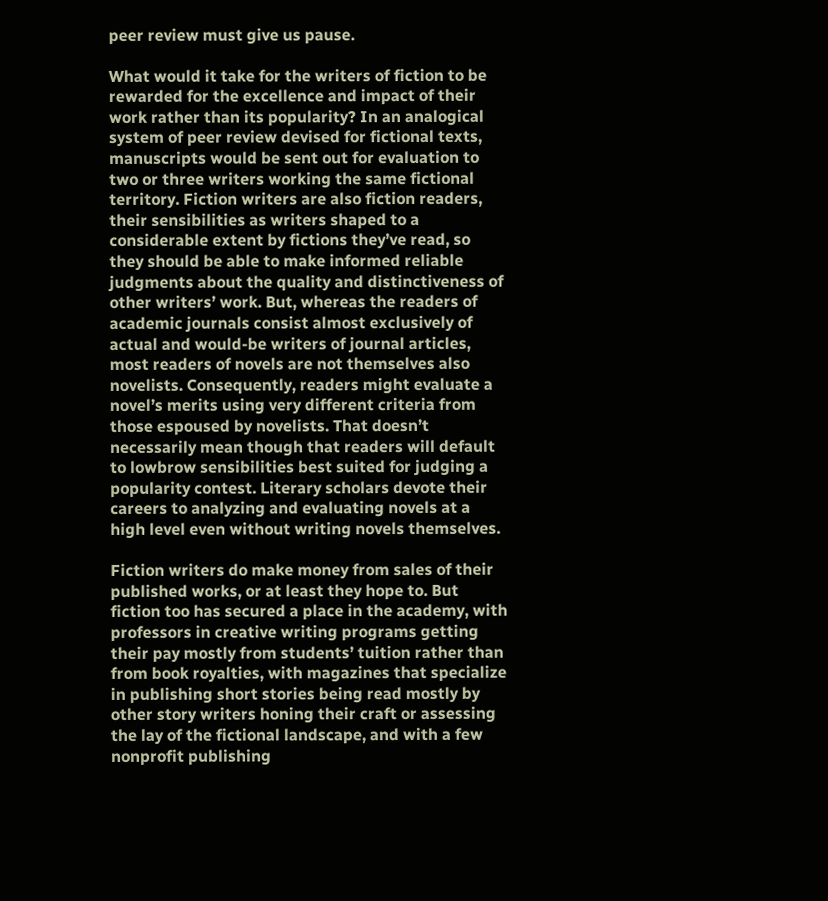peer review must give us pause.

What would it take for the writers of fiction to be rewarded for the excellence and impact of their work rather than its popularity? In an analogical system of peer review devised for fictional texts, manuscripts would be sent out for evaluation to two or three writers working the same fictional territory. Fiction writers are also fiction readers, their sensibilities as writers shaped to a considerable extent by fictions they’ve read, so they should be able to make informed reliable judgments about the quality and distinctiveness of other writers’ work. But, whereas the readers of academic journals consist almost exclusively of actual and would-be writers of journal articles, most readers of novels are not themselves also novelists. Consequently, readers might evaluate a novel’s merits using very different criteria from those espoused by novelists. That doesn’t necessarily mean though that readers will default to lowbrow sensibilities best suited for judging a popularity contest. Literary scholars devote their careers to analyzing and evaluating novels at a high level even without writing novels themselves.

Fiction writers do make money from sales of their published works, or at least they hope to. But fiction too has secured a place in the academy, with professors in creative writing programs getting their pay mostly from students’ tuition rather than from book royalties, with magazines that specialize in publishing short stories being read mostly by other story writers honing their craft or assessing the lay of the fictional landscape, and with a few nonprofit publishing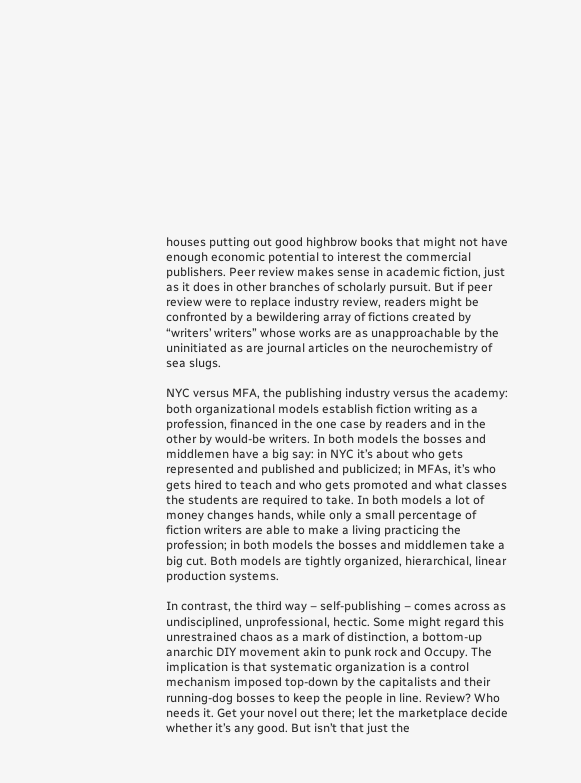houses putting out good highbrow books that might not have enough economic potential to interest the commercial publishers. Peer review makes sense in academic fiction, just as it does in other branches of scholarly pursuit. But if peer review were to replace industry review, readers might be confronted by a bewildering array of fictions created by “writers’ writers” whose works are as unapproachable by the uninitiated as are journal articles on the neurochemistry of sea slugs.

NYC versus MFA, the publishing industry versus the academy: both organizational models establish fiction writing as a profession, financed in the one case by readers and in the other by would-be writers. In both models the bosses and middlemen have a big say: in NYC it’s about who gets represented and published and publicized; in MFAs, it’s who gets hired to teach and who gets promoted and what classes the students are required to take. In both models a lot of money changes hands, while only a small percentage of fiction writers are able to make a living practicing the profession; in both models the bosses and middlemen take a big cut. Both models are tightly organized, hierarchical, linear production systems.

In contrast, the third way – self-publishing – comes across as undisciplined, unprofessional, hectic. Some might regard this unrestrained chaos as a mark of distinction, a bottom-up anarchic DIY movement akin to punk rock and Occupy. The implication is that systematic organization is a control mechanism imposed top-down by the capitalists and their running-dog bosses to keep the people in line. Review? Who needs it. Get your novel out there; let the marketplace decide whether it’s any good. But isn’t that just the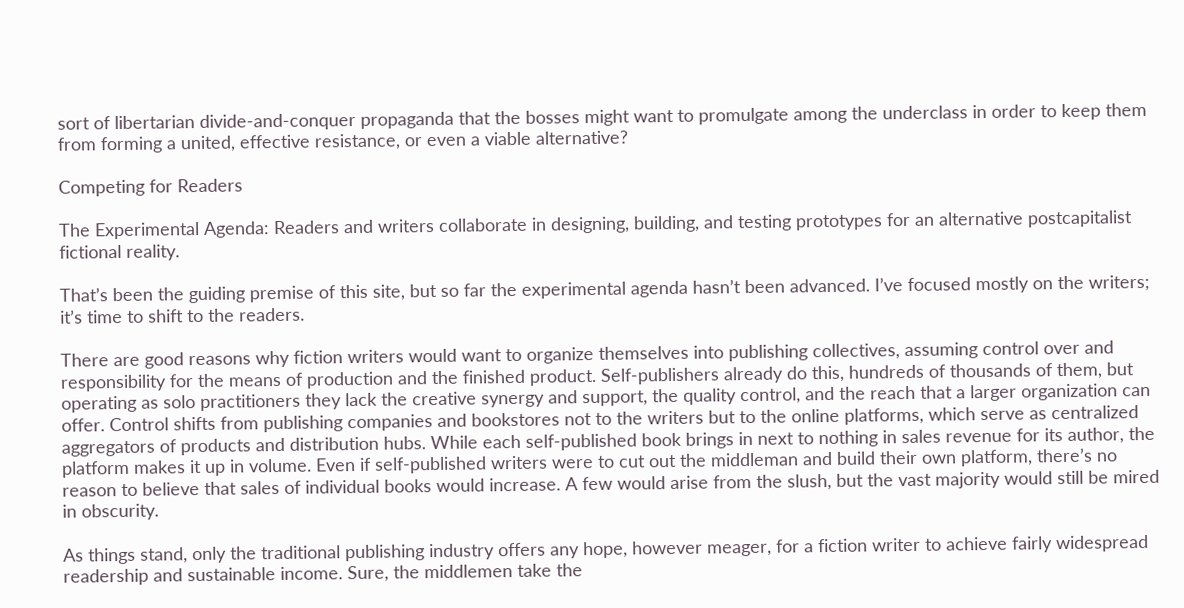sort of libertarian divide-and-conquer propaganda that the bosses might want to promulgate among the underclass in order to keep them from forming a united, effective resistance, or even a viable alternative?

Competing for Readers

The Experimental Agenda: Readers and writers collaborate in designing, building, and testing prototypes for an alternative postcapitalist fictional reality.

That’s been the guiding premise of this site, but so far the experimental agenda hasn’t been advanced. I’ve focused mostly on the writers; it’s time to shift to the readers.

There are good reasons why fiction writers would want to organize themselves into publishing collectives, assuming control over and responsibility for the means of production and the finished product. Self-publishers already do this, hundreds of thousands of them, but operating as solo practitioners they lack the creative synergy and support, the quality control, and the reach that a larger organization can offer. Control shifts from publishing companies and bookstores not to the writers but to the online platforms, which serve as centralized aggregators of products and distribution hubs. While each self-published book brings in next to nothing in sales revenue for its author, the platform makes it up in volume. Even if self-published writers were to cut out the middleman and build their own platform, there’s no reason to believe that sales of individual books would increase. A few would arise from the slush, but the vast majority would still be mired in obscurity.

As things stand, only the traditional publishing industry offers any hope, however meager, for a fiction writer to achieve fairly widespread readership and sustainable income. Sure, the middlemen take the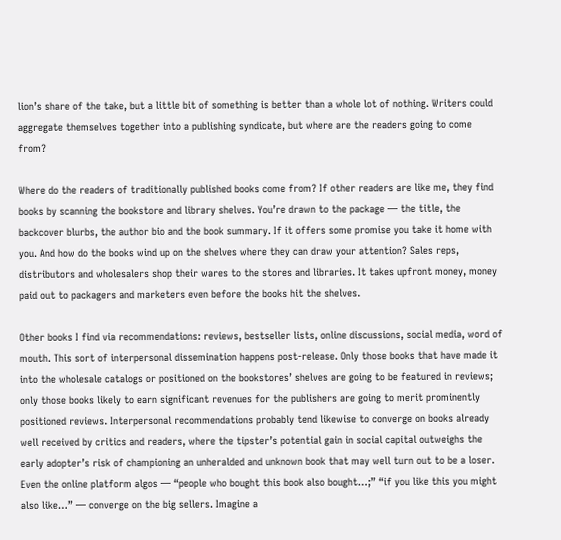lion’s share of the take, but a little bit of something is better than a whole lot of nothing. Writers could aggregate themselves together into a publishing syndicate, but where are the readers going to come from?

Where do the readers of traditionally published books come from? If other readers are like me, they find books by scanning the bookstore and library shelves. You’re drawn to the package — the title, the backcover blurbs, the author bio and the book summary. If it offers some promise you take it home with you. And how do the books wind up on the shelves where they can draw your attention? Sales reps, distributors and wholesalers shop their wares to the stores and libraries. It takes upfront money, money paid out to packagers and marketers even before the books hit the shelves.

Other books I find via recommendations: reviews, bestseller lists, online discussions, social media, word of mouth. This sort of interpersonal dissemination happens post-release. Only those books that have made it into the wholesale catalogs or positioned on the bookstores’ shelves are going to be featured in reviews; only those books likely to earn significant revenues for the publishers are going to merit prominently positioned reviews. Interpersonal recommendations probably tend likewise to converge on books already well received by critics and readers, where the tipster’s potential gain in social capital outweighs the early adopter’s risk of championing an unheralded and unknown book that may well turn out to be a loser.  Even the online platform algos — “people who bought this book also bought…;” “if you like this you might also like…” — converge on the big sellers. Imagine a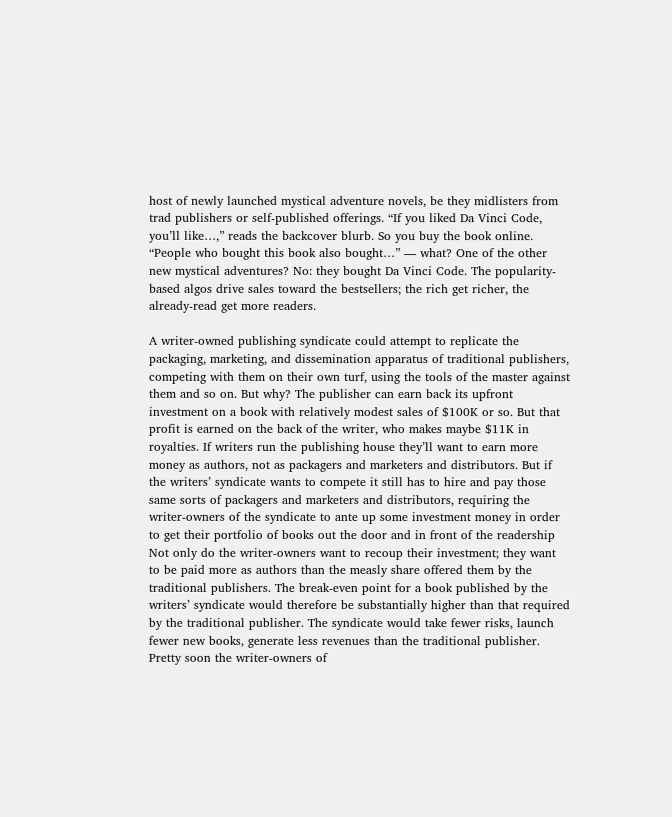host of newly launched mystical adventure novels, be they midlisters from trad publishers or self-published offerings. “If you liked Da Vinci Code, you’ll like…,” reads the backcover blurb. So you buy the book online. “People who bought this book also bought…” — what? One of the other new mystical adventures? No: they bought Da Vinci Code. The popularity-based algos drive sales toward the bestsellers; the rich get richer, the already-read get more readers.

A writer-owned publishing syndicate could attempt to replicate the packaging, marketing, and dissemination apparatus of traditional publishers, competing with them on their own turf, using the tools of the master against them and so on. But why? The publisher can earn back its upfront investment on a book with relatively modest sales of $100K or so. But that profit is earned on the back of the writer, who makes maybe $11K in royalties. If writers run the publishing house they’ll want to earn more money as authors, not as packagers and marketers and distributors. But if the writers’ syndicate wants to compete it still has to hire and pay those same sorts of packagers and marketers and distributors, requiring the writer-owners of the syndicate to ante up some investment money in order to get their portfolio of books out the door and in front of the readership Not only do the writer-owners want to recoup their investment; they want to be paid more as authors than the measly share offered them by the traditional publishers. The break-even point for a book published by the writers’ syndicate would therefore be substantially higher than that required by the traditional publisher. The syndicate would take fewer risks, launch fewer new books, generate less revenues than the traditional publisher. Pretty soon the writer-owners of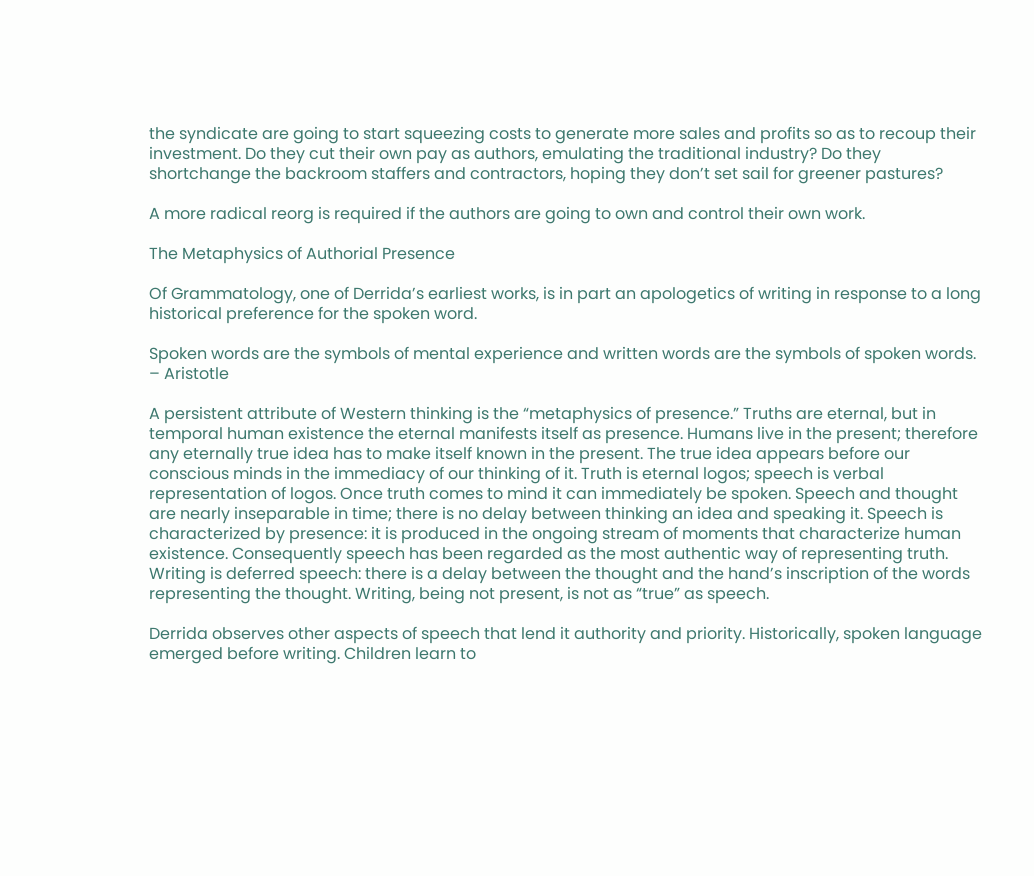the syndicate are going to start squeezing costs to generate more sales and profits so as to recoup their investment. Do they cut their own pay as authors, emulating the traditional industry? Do they shortchange the backroom staffers and contractors, hoping they don’t set sail for greener pastures?

A more radical reorg is required if the authors are going to own and control their own work.

The Metaphysics of Authorial Presence

Of Grammatology, one of Derrida’s earliest works, is in part an apologetics of writing in response to a long historical preference for the spoken word.

Spoken words are the symbols of mental experience and written words are the symbols of spoken words. – Aristotle

A persistent attribute of Western thinking is the “metaphysics of presence.” Truths are eternal, but in temporal human existence the eternal manifests itself as presence. Humans live in the present; therefore any eternally true idea has to make itself known in the present. The true idea appears before our conscious minds in the immediacy of our thinking of it. Truth is eternal logos; speech is verbal representation of logos. Once truth comes to mind it can immediately be spoken. Speech and thought are nearly inseparable in time; there is no delay between thinking an idea and speaking it. Speech is characterized by presence: it is produced in the ongoing stream of moments that characterize human existence. Consequently speech has been regarded as the most authentic way of representing truth. Writing is deferred speech: there is a delay between the thought and the hand’s inscription of the words representing the thought. Writing, being not present, is not as “true” as speech.

Derrida observes other aspects of speech that lend it authority and priority. Historically, spoken language emerged before writing. Children learn to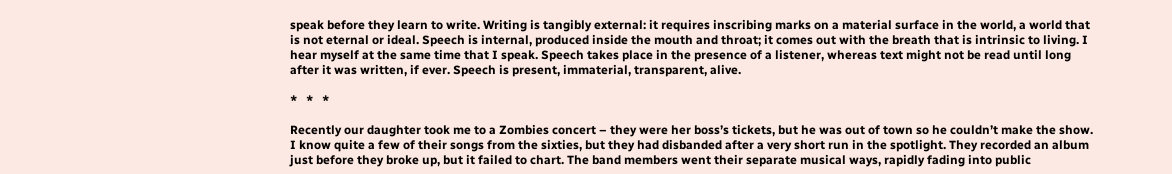speak before they learn to write. Writing is tangibly external: it requires inscribing marks on a material surface in the world, a world that is not eternal or ideal. Speech is internal, produced inside the mouth and throat; it comes out with the breath that is intrinsic to living. I hear myself at the same time that I speak. Speech takes place in the presence of a listener, whereas text might not be read until long after it was written, if ever. Speech is present, immaterial, transparent, alive.

*   *   *

Recently our daughter took me to a Zombies concert – they were her boss’s tickets, but he was out of town so he couldn’t make the show. I know quite a few of their songs from the sixties, but they had disbanded after a very short run in the spotlight. They recorded an album just before they broke up, but it failed to chart. The band members went their separate musical ways, rapidly fading into public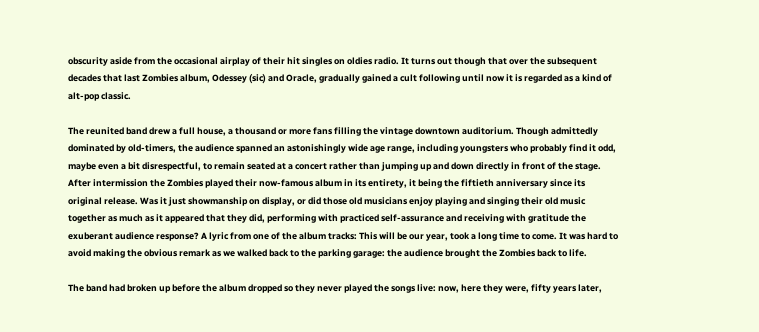obscurity aside from the occasional airplay of their hit singles on oldies radio. It turns out though that over the subsequent decades that last Zombies album, Odessey (sic) and Oracle, gradually gained a cult following until now it is regarded as a kind of alt-pop classic.

The reunited band drew a full house, a thousand or more fans filling the vintage downtown auditorium. Though admittedly dominated by old-timers, the audience spanned an astonishingly wide age range, including youngsters who probably find it odd, maybe even a bit disrespectful, to remain seated at a concert rather than jumping up and down directly in front of the stage. After intermission the Zombies played their now-famous album in its entirety, it being the fiftieth anniversary since its original release. Was it just showmanship on display, or did those old musicians enjoy playing and singing their old music together as much as it appeared that they did, performing with practiced self-assurance and receiving with gratitude the exuberant audience response? A lyric from one of the album tracks: This will be our year, took a long time to come. It was hard to avoid making the obvious remark as we walked back to the parking garage: the audience brought the Zombies back to life.

The band had broken up before the album dropped so they never played the songs live: now, here they were, fifty years later,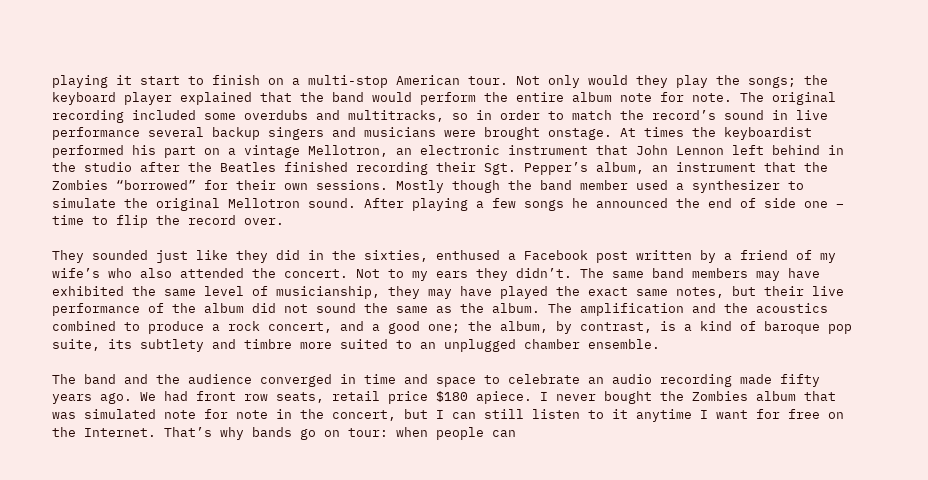playing it start to finish on a multi-stop American tour. Not only would they play the songs; the keyboard player explained that the band would perform the entire album note for note. The original recording included some overdubs and multitracks, so in order to match the record’s sound in live performance several backup singers and musicians were brought onstage. At times the keyboardist performed his part on a vintage Mellotron, an electronic instrument that John Lennon left behind in the studio after the Beatles finished recording their Sgt. Pepper’s album, an instrument that the Zombies “borrowed” for their own sessions. Mostly though the band member used a synthesizer to simulate the original Mellotron sound. After playing a few songs he announced the end of side one – time to flip the record over.

They sounded just like they did in the sixties, enthused a Facebook post written by a friend of my wife’s who also attended the concert. Not to my ears they didn’t. The same band members may have exhibited the same level of musicianship, they may have played the exact same notes, but their live performance of the album did not sound the same as the album. The amplification and the acoustics combined to produce a rock concert, and a good one; the album, by contrast, is a kind of baroque pop suite, its subtlety and timbre more suited to an unplugged chamber ensemble.

The band and the audience converged in time and space to celebrate an audio recording made fifty years ago. We had front row seats, retail price $180 apiece. I never bought the Zombies album that was simulated note for note in the concert, but I can still listen to it anytime I want for free on the Internet. That’s why bands go on tour: when people can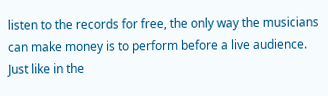listen to the records for free, the only way the musicians can make money is to perform before a live audience. Just like in the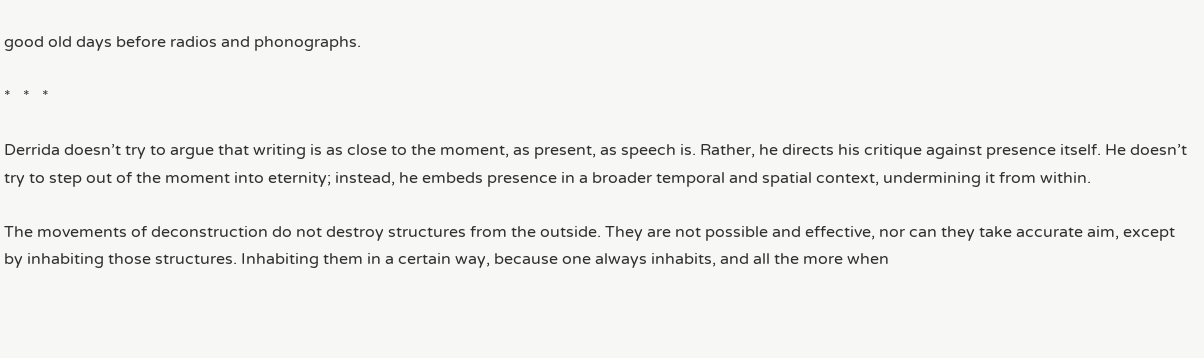good old days before radios and phonographs.

*   *   *

Derrida doesn’t try to argue that writing is as close to the moment, as present, as speech is. Rather, he directs his critique against presence itself. He doesn’t try to step out of the moment into eternity; instead, he embeds presence in a broader temporal and spatial context, undermining it from within.

The movements of deconstruction do not destroy structures from the outside. They are not possible and effective, nor can they take accurate aim, except by inhabiting those structures. Inhabiting them in a certain way, because one always inhabits, and all the more when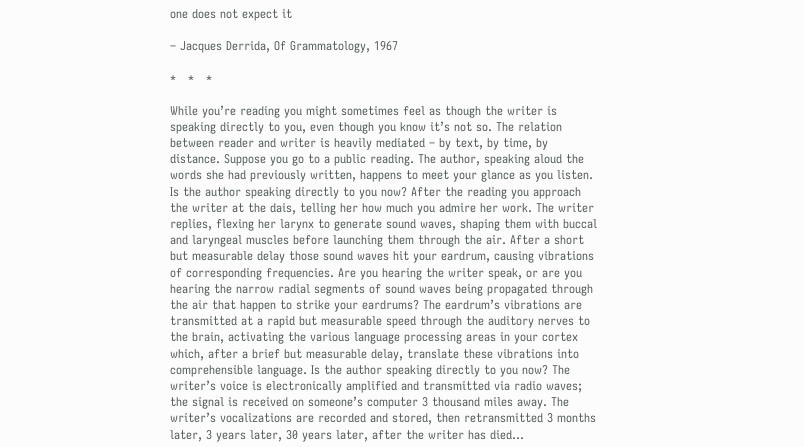one does not expect it

– Jacques Derrida, Of Grammatology, 1967

*   *   *

While you’re reading you might sometimes feel as though the writer is speaking directly to you, even though you know it’s not so. The relation between reader and writer is heavily mediated – by text, by time, by distance. Suppose you go to a public reading. The author, speaking aloud the words she had previously written, happens to meet your glance as you listen. Is the author speaking directly to you now? After the reading you approach the writer at the dais, telling her how much you admire her work. The writer replies, flexing her larynx to generate sound waves, shaping them with buccal and laryngeal muscles before launching them through the air. After a short but measurable delay those sound waves hit your eardrum, causing vibrations of corresponding frequencies. Are you hearing the writer speak, or are you hearing the narrow radial segments of sound waves being propagated through the air that happen to strike your eardrums? The eardrum’s vibrations are transmitted at a rapid but measurable speed through the auditory nerves to the brain, activating the various language processing areas in your cortex which, after a brief but measurable delay, translate these vibrations into comprehensible language. Is the author speaking directly to you now? The writer’s voice is electronically amplified and transmitted via radio waves; the signal is received on someone’s computer 3 thousand miles away. The writer’s vocalizations are recorded and stored, then retransmitted 3 months later, 3 years later, 30 years later, after the writer has died…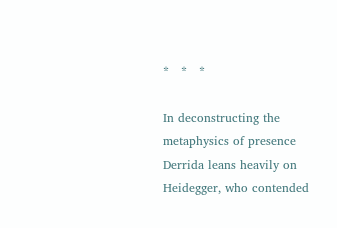*   *   *

In deconstructing the metaphysics of presence Derrida leans heavily on Heidegger, who contended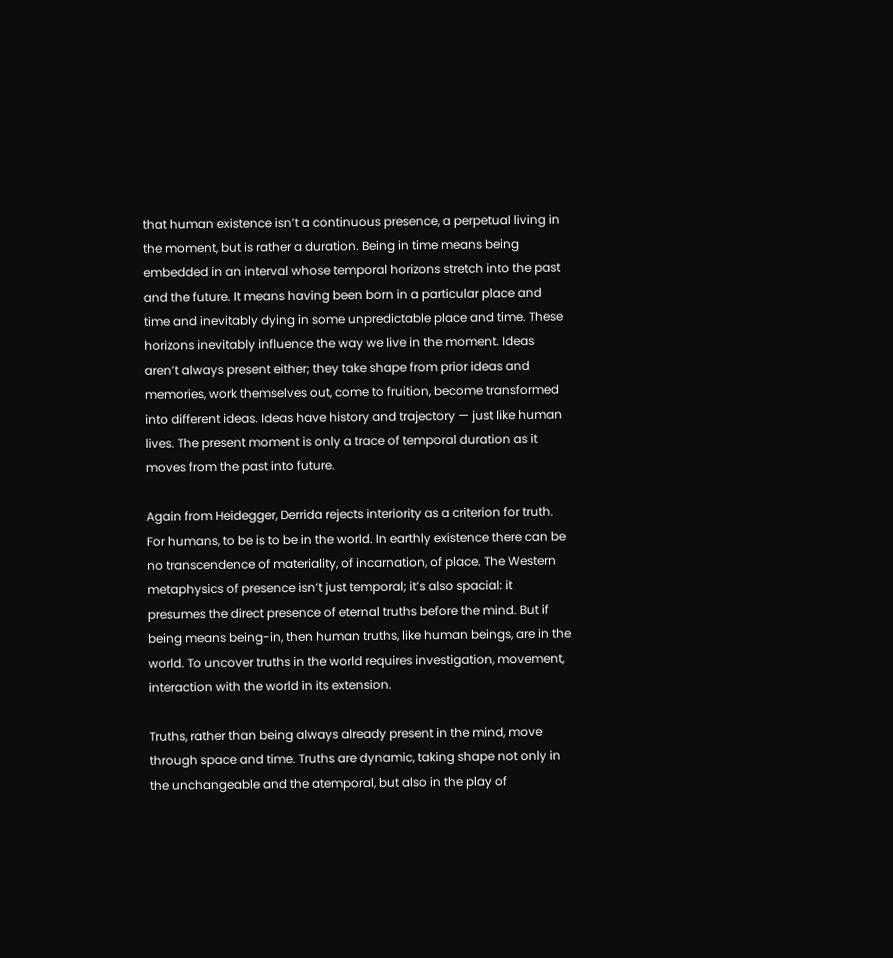that human existence isn’t a continuous presence, a perpetual living in the moment, but is rather a duration. Being in time means being embedded in an interval whose temporal horizons stretch into the past and the future. It means having been born in a particular place and time and inevitably dying in some unpredictable place and time. These horizons inevitably influence the way we live in the moment. Ideas aren’t always present either; they take shape from prior ideas and memories, work themselves out, come to fruition, become transformed into different ideas. Ideas have history and trajectory — just like human lives. The present moment is only a trace of temporal duration as it moves from the past into future.

Again from Heidegger, Derrida rejects interiority as a criterion for truth. For humans, to be is to be in the world. In earthly existence there can be no transcendence of materiality, of incarnation, of place. The Western metaphysics of presence isn’t just temporal; it’s also spacial: it presumes the direct presence of eternal truths before the mind. But if being means being-in, then human truths, like human beings, are in the world. To uncover truths in the world requires investigation, movement, interaction with the world in its extension.

Truths, rather than being always already present in the mind, move through space and time. Truths are dynamic, taking shape not only in the unchangeable and the atemporal, but also in the play of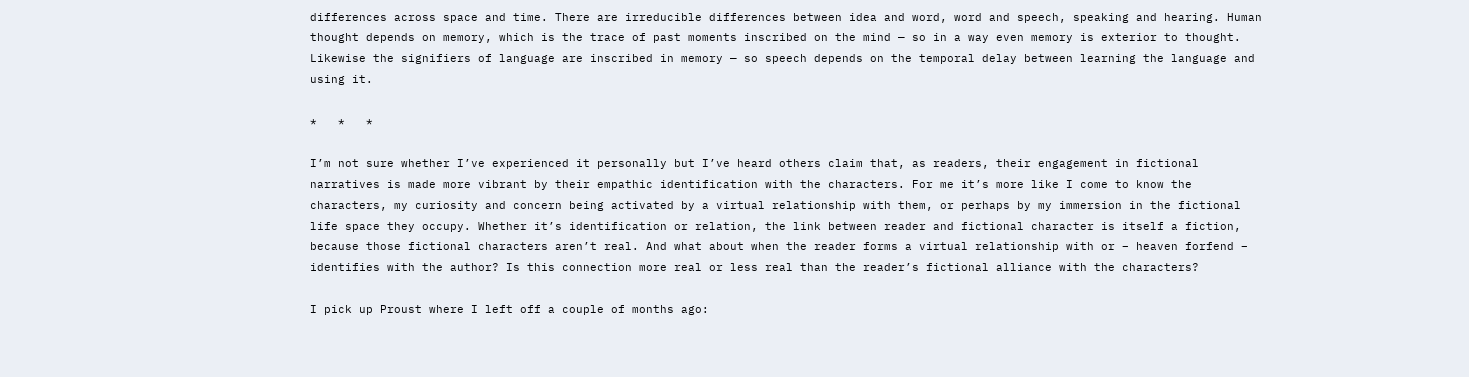differences across space and time. There are irreducible differences between idea and word, word and speech, speaking and hearing. Human thought depends on memory, which is the trace of past moments inscribed on the mind — so in a way even memory is exterior to thought. Likewise the signifiers of language are inscribed in memory — so speech depends on the temporal delay between learning the language and using it.

*   *   *

I’m not sure whether I’ve experienced it personally but I’ve heard others claim that, as readers, their engagement in fictional narratives is made more vibrant by their empathic identification with the characters. For me it’s more like I come to know the characters, my curiosity and concern being activated by a virtual relationship with them, or perhaps by my immersion in the fictional life space they occupy. Whether it’s identification or relation, the link between reader and fictional character is itself a fiction, because those fictional characters aren’t real. And what about when the reader forms a virtual relationship with or – heaven forfend – identifies with the author? Is this connection more real or less real than the reader’s fictional alliance with the characters?

I pick up Proust where I left off a couple of months ago: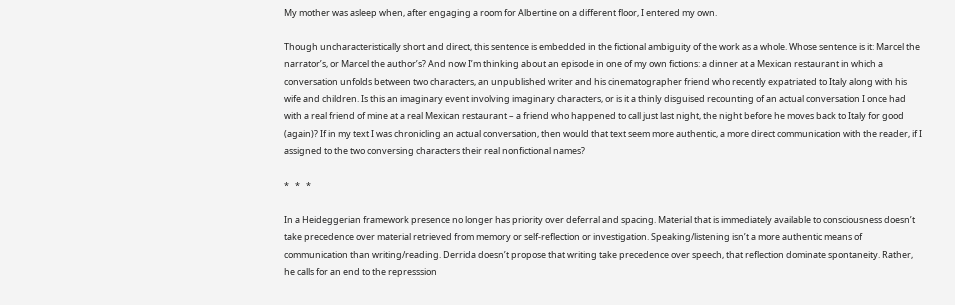My mother was asleep when, after engaging a room for Albertine on a different floor, I entered my own.

Though uncharacteristically short and direct, this sentence is embedded in the fictional ambiguity of the work as a whole. Whose sentence is it: Marcel the narrator’s, or Marcel the author’s? And now I’m thinking about an episode in one of my own fictions: a dinner at a Mexican restaurant in which a conversation unfolds between two characters, an unpublished writer and his cinematographer friend who recently expatriated to Italy along with his wife and children. Is this an imaginary event involving imaginary characters, or is it a thinly disguised recounting of an actual conversation I once had with a real friend of mine at a real Mexican restaurant – a friend who happened to call just last night, the night before he moves back to Italy for good (again)? If in my text I was chronicling an actual conversation, then would that text seem more authentic, a more direct communication with the reader, if I assigned to the two conversing characters their real nonfictional names?

*   *   *

In a Heideggerian framework presence no longer has priority over deferral and spacing. Material that is immediately available to consciousness doesn’t take precedence over material retrieved from memory or self-reflection or investigation. Speaking/listening isn’t a more authentic means of communication than writing/reading. Derrida doesn’t propose that writing take precedence over speech, that reflection dominate spontaneity. Rather, he calls for an end to the represssion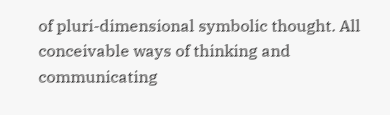of pluri-dimensional symbolic thought. All conceivable ways of thinking and communicating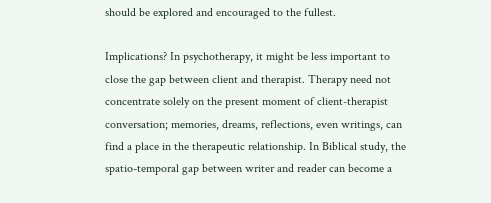should be explored and encouraged to the fullest.

Implications? In psychotherapy, it might be less important to close the gap between client and therapist. Therapy need not concentrate solely on the present moment of client-therapist conversation; memories, dreams, reflections, even writings, can find a place in the therapeutic relationship. In Biblical study, the spatio-temporal gap between writer and reader can become a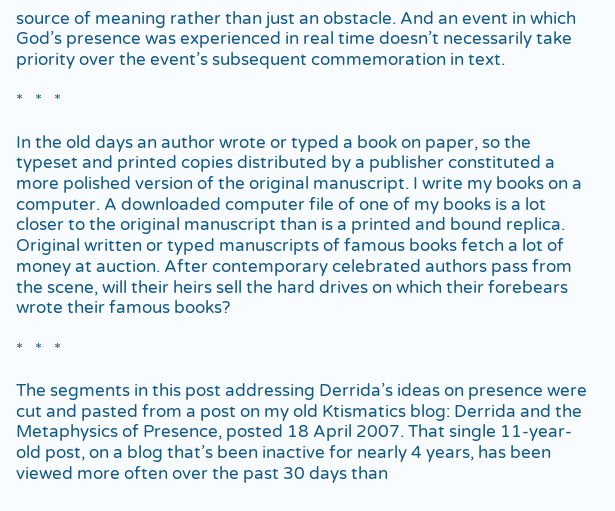source of meaning rather than just an obstacle. And an event in which God’s presence was experienced in real time doesn’t necessarily take priority over the event’s subsequent commemoration in text.

*   *   *

In the old days an author wrote or typed a book on paper, so the typeset and printed copies distributed by a publisher constituted a more polished version of the original manuscript. I write my books on a computer. A downloaded computer file of one of my books is a lot closer to the original manuscript than is a printed and bound replica. Original written or typed manuscripts of famous books fetch a lot of money at auction. After contemporary celebrated authors pass from the scene, will their heirs sell the hard drives on which their forebears wrote their famous books?

*   *   *

The segments in this post addressing Derrida’s ideas on presence were cut and pasted from a post on my old Ktismatics blog: Derrida and the Metaphysics of Presence, posted 18 April 2007. That single 11-year-old post, on a blog that’s been inactive for nearly 4 years, has been viewed more often over the past 30 days than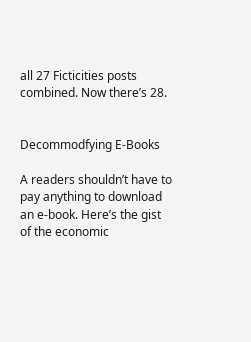all 27 Ficticities posts combined. Now there’s 28.


Decommodfying E-Books

A readers shouldn’t have to pay anything to download an e-book. Here’s the gist of the economic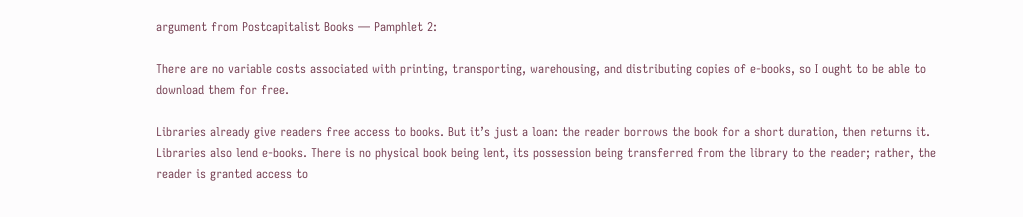argument from Postcapitalist Books — Pamphlet 2:

There are no variable costs associated with printing, transporting, warehousing, and distributing copies of e-books, so I ought to be able to download them for free.

Libraries already give readers free access to books. But it’s just a loan: the reader borrows the book for a short duration, then returns it. Libraries also lend e-books. There is no physical book being lent, its possession being transferred from the library to the reader; rather, the reader is granted access to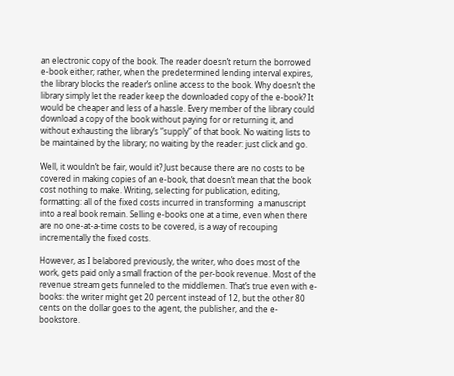an electronic copy of the book. The reader doesn’t return the borrowed e-book either; rather, when the predetermined lending interval expires, the library blocks the reader’s online access to the book. Why doesn’t the library simply let the reader keep the downloaded copy of the e-book? It would be cheaper and less of a hassle. Every member of the library could download a copy of the book without paying for or returning it, and without exhausting the library’s “supply” of that book. No waiting lists to be maintained by the library; no waiting by the reader: just click and go.

Well, it wouldn’t be fair, would it? Just because there are no costs to be covered in making copies of an e-book, that doesn’t mean that the book cost nothing to make. Writing, selecting for publication, editing, formatting: all of the fixed costs incurred in transforming  a manuscript into a real book remain. Selling e-books one at a time, even when there are no one-at-a-time costs to be covered, is a way of recouping incrementally the fixed costs.

However, as I belabored previously, the writer, who does most of the work, gets paid only a small fraction of the per-book revenue. Most of the revenue stream gets funneled to the middlemen. That’s true even with e-books: the writer might get 20 percent instead of 12, but the other 80 cents on the dollar goes to the agent, the publisher, and the e-bookstore.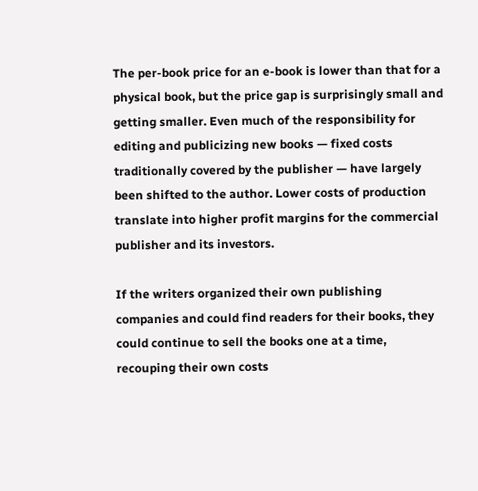The per-book price for an e-book is lower than that for a physical book, but the price gap is surprisingly small and getting smaller. Even much of the responsibility for editing and publicizing new books — fixed costs traditionally covered by the publisher — have largely been shifted to the author. Lower costs of production translate into higher profit margins for the commercial publisher and its investors.

If the writers organized their own publishing companies and could find readers for their books, they could continue to sell the books one at a time, recouping their own costs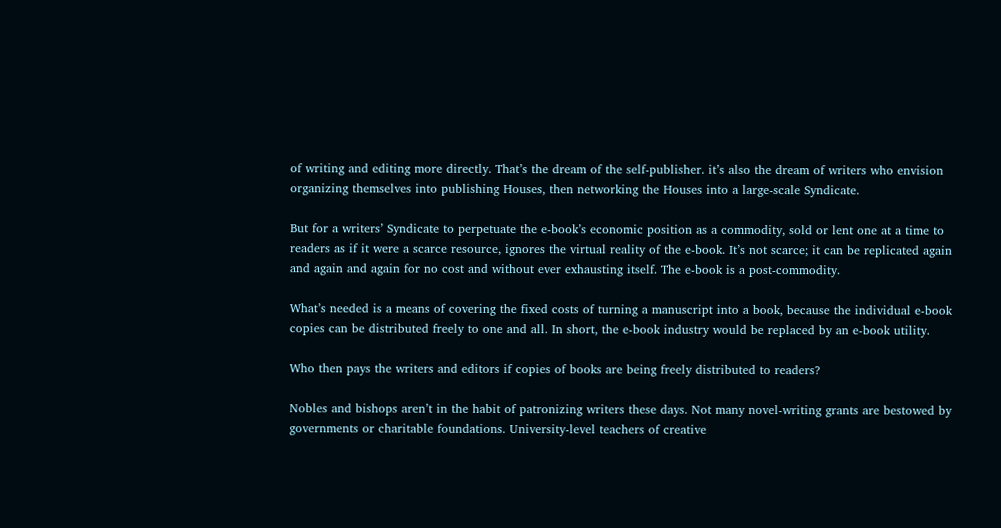of writing and editing more directly. That’s the dream of the self-publisher. it’s also the dream of writers who envision organizing themselves into publishing Houses, then networking the Houses into a large-scale Syndicate.

But for a writers’ Syndicate to perpetuate the e-book’s economic position as a commodity, sold or lent one at a time to readers as if it were a scarce resource, ignores the virtual reality of the e-book. It’s not scarce; it can be replicated again and again and again for no cost and without ever exhausting itself. The e-book is a post-commodity.

What’s needed is a means of covering the fixed costs of turning a manuscript into a book, because the individual e-book copies can be distributed freely to one and all. In short, the e-book industry would be replaced by an e-book utility.

Who then pays the writers and editors if copies of books are being freely distributed to readers?

Nobles and bishops aren’t in the habit of patronizing writers these days. Not many novel-writing grants are bestowed by governments or charitable foundations. University-level teachers of creative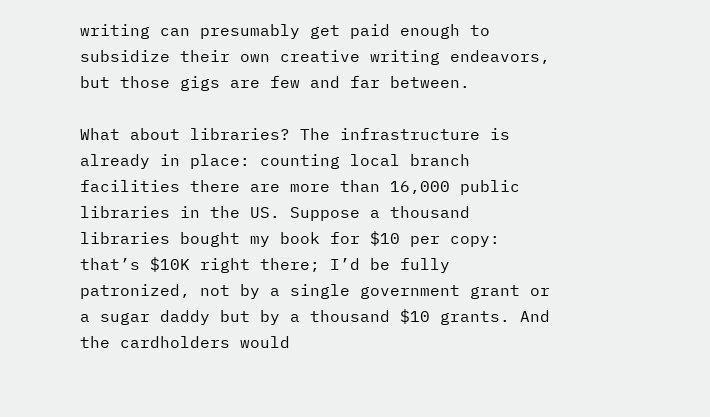writing can presumably get paid enough to subsidize their own creative writing endeavors, but those gigs are few and far between.

What about libraries? The infrastructure is already in place: counting local branch facilities there are more than 16,000 public libraries in the US. Suppose a thousand libraries bought my book for $10 per copy: that’s $10K right there; I’d be fully patronized, not by a single government grant or a sugar daddy but by a thousand $10 grants. And the cardholders would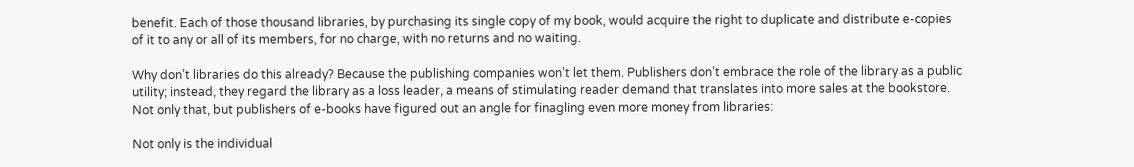benefit. Each of those thousand libraries, by purchasing its single copy of my book, would acquire the right to duplicate and distribute e-copies of it to any or all of its members, for no charge, with no returns and no waiting.

Why don’t libraries do this already? Because the publishing companies won’t let them. Publishers don’t embrace the role of the library as a public utility; instead, they regard the library as a loss leader, a means of stimulating reader demand that translates into more sales at the bookstore. Not only that, but publishers of e-books have figured out an angle for finagling even more money from libraries:

Not only is the individual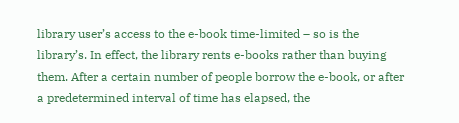library user’s access to the e-book time-limited – so is the library’s. In effect, the library rents e-books rather than buying them. After a certain number of people borrow the e-book, or after a predetermined interval of time has elapsed, the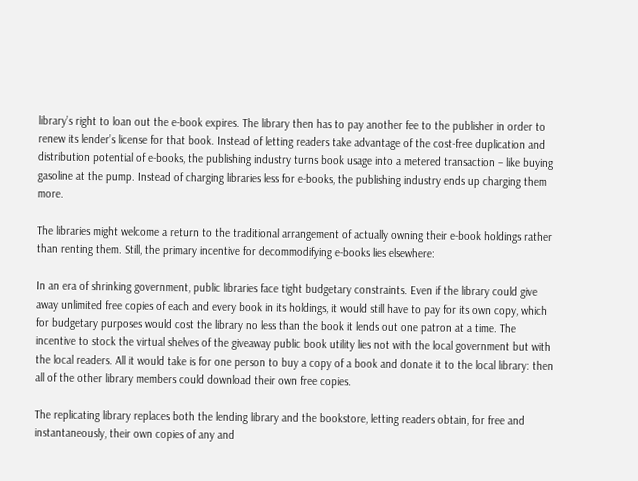library’s right to loan out the e-book expires. The library then has to pay another fee to the publisher in order to renew its lender’s license for that book. Instead of letting readers take advantage of the cost-free duplication and distribution potential of e-books, the publishing industry turns book usage into a metered transaction – like buying gasoline at the pump. Instead of charging libraries less for e-books, the publishing industry ends up charging them more.

The libraries might welcome a return to the traditional arrangement of actually owning their e-book holdings rather than renting them. Still, the primary incentive for decommodifying e-books lies elsewhere:

In an era of shrinking government, public libraries face tight budgetary constraints. Even if the library could give away unlimited free copies of each and every book in its holdings, it would still have to pay for its own copy, which for budgetary purposes would cost the library no less than the book it lends out one patron at a time. The incentive to stock the virtual shelves of the giveaway public book utility lies not with the local government but with the local readers. All it would take is for one person to buy a copy of a book and donate it to the local library: then all of the other library members could download their own free copies.

The replicating library replaces both the lending library and the bookstore, letting readers obtain, for free and instantaneously, their own copies of any and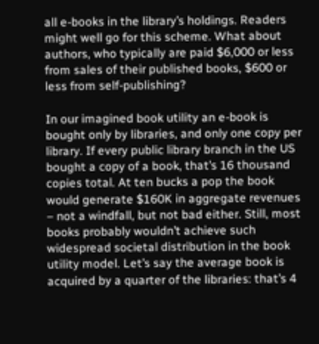all e-books in the library’s holdings. Readers might well go for this scheme. What about authors, who typically are paid $6,000 or less from sales of their published books, $600 or less from self-publishing?

In our imagined book utility an e-book is bought only by libraries, and only one copy per library. If every public library branch in the US bought a copy of a book, that’s 16 thousand copies total. At ten bucks a pop the book would generate $160K in aggregate revenues – not a windfall, but not bad either. Still, most books probably wouldn’t achieve such widespread societal distribution in the book utility model. Let’s say the average book is acquired by a quarter of the libraries: that’s 4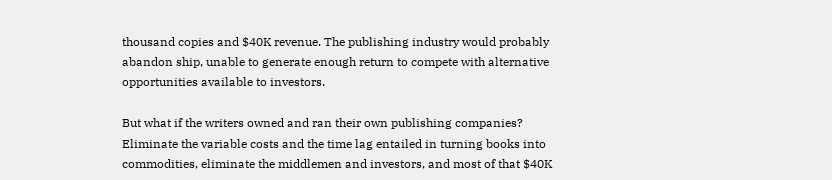thousand copies and $40K revenue. The publishing industry would probably abandon ship, unable to generate enough return to compete with alternative opportunities available to investors.

But what if the writers owned and ran their own publishing companies? Eliminate the variable costs and the time lag entailed in turning books into commodities, eliminate the middlemen and investors, and most of that $40K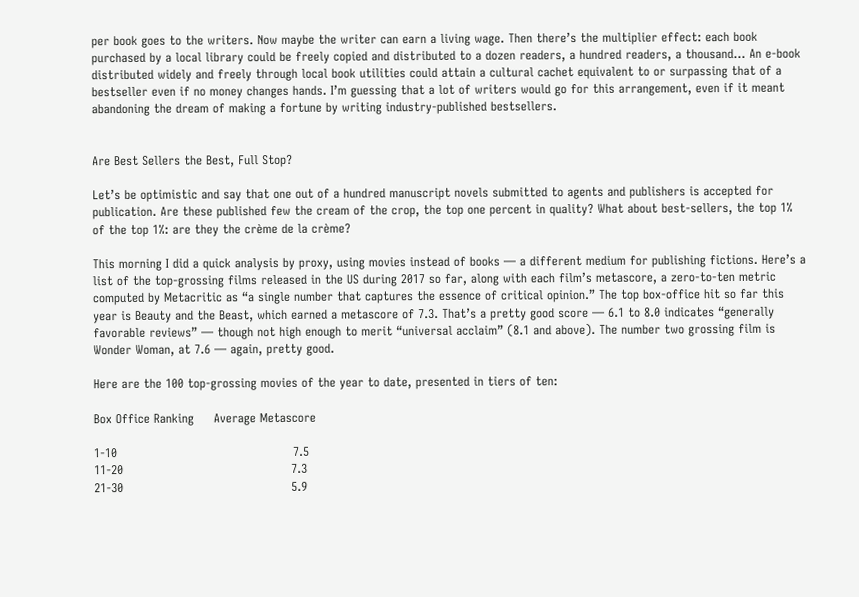per book goes to the writers. Now maybe the writer can earn a living wage. Then there’s the multiplier effect: each book purchased by a local library could be freely copied and distributed to a dozen readers, a hundred readers, a thousand… An e-book distributed widely and freely through local book utilities could attain a cultural cachet equivalent to or surpassing that of a bestseller even if no money changes hands. I’m guessing that a lot of writers would go for this arrangement, even if it meant abandoning the dream of making a fortune by writing industry-published bestsellers.


Are Best Sellers the Best, Full Stop?

Let’s be optimistic and say that one out of a hundred manuscript novels submitted to agents and publishers is accepted for publication. Are these published few the cream of the crop, the top one percent in quality? What about best-sellers, the top 1% of the top 1%: are they the crème de la crème?

This morning I did a quick analysis by proxy, using movies instead of books — a different medium for publishing fictions. Here’s a list of the top-grossing films released in the US during 2017 so far, along with each film’s metascore, a zero-to-ten metric computed by Metacritic as “a single number that captures the essence of critical opinion.” The top box-office hit so far this year is Beauty and the Beast, which earned a metascore of 7.3. That’s a pretty good score — 6.1 to 8.0 indicates “generally favorable reviews” — though not high enough to merit “universal acclaim” (8.1 and above). The number two grossing film is Wonder Woman, at 7.6 — again, pretty good.

Here are the 100 top-grossing movies of the year to date, presented in tiers of ten:

Box Office Ranking     Average Metascore

1-10                                            7.5
11-20                                          7.3
21-30                                          5.9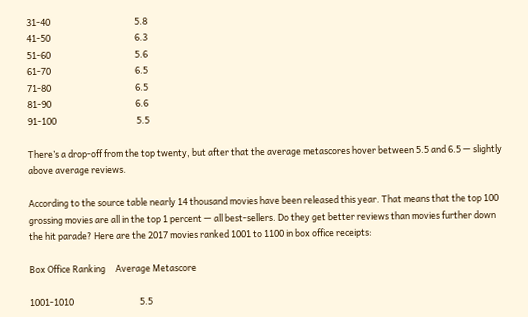31-40                                          5.8
41-50                                          6.3
51-60                                          5.6
61-70                                          6.5
71-80                                          6.5
81-90                                          6.6
91-100                                        5.5

There’s a drop-off from the top twenty, but after that the average metascores hover between 5.5 and 6.5 — slightly above average reviews.

According to the source table nearly 14 thousand movies have been released this year. That means that the top 100 grossing movies are all in the top 1 percent — all best-sellers. Do they get better reviews than movies further down the hit parade? Here are the 2017 movies ranked 1001 to 1100 in box office receipts:

Box Office Ranking     Average Metascore

1001-1010                                 5.5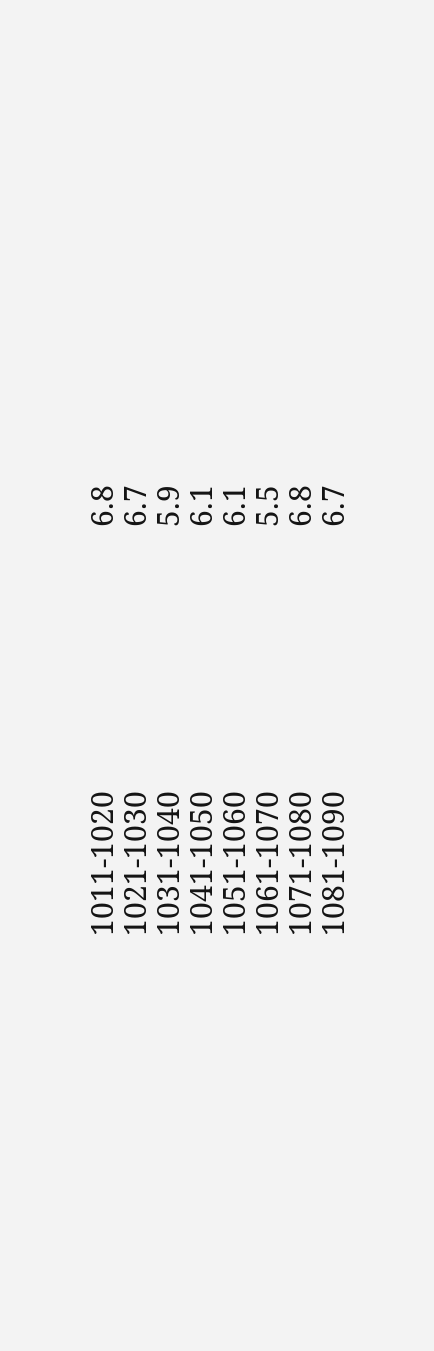1011-1020                                 6.8
1021-1030                                 6.7
1031-1040                                 5.9
1041-1050                                 6.1
1051-1060                                 6.1
1061-1070                                 5.5
1071-1080                                 6.8
1081-1090                                 6.7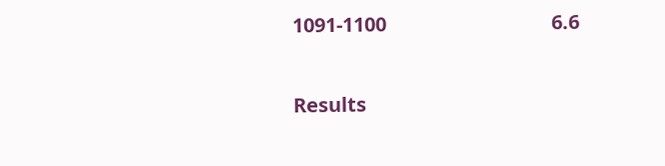1091-1100                                 6.6

Results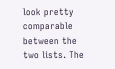look pretty comparable between the two lists. The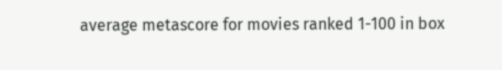average metascore for movies ranked 1-100 in box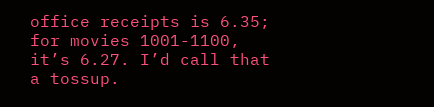office receipts is 6.35; for movies 1001-1100, it’s 6.27. I’d call that a tossup.